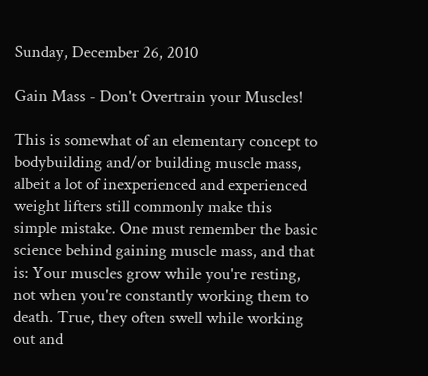Sunday, December 26, 2010

Gain Mass - Don't Overtrain your Muscles!

This is somewhat of an elementary concept to bodybuilding and/or building muscle mass, albeit a lot of inexperienced and experienced weight lifters still commonly make this simple mistake. One must remember the basic science behind gaining muscle mass, and that is: Your muscles grow while you're resting, not when you're constantly working them to death. True, they often swell while working out and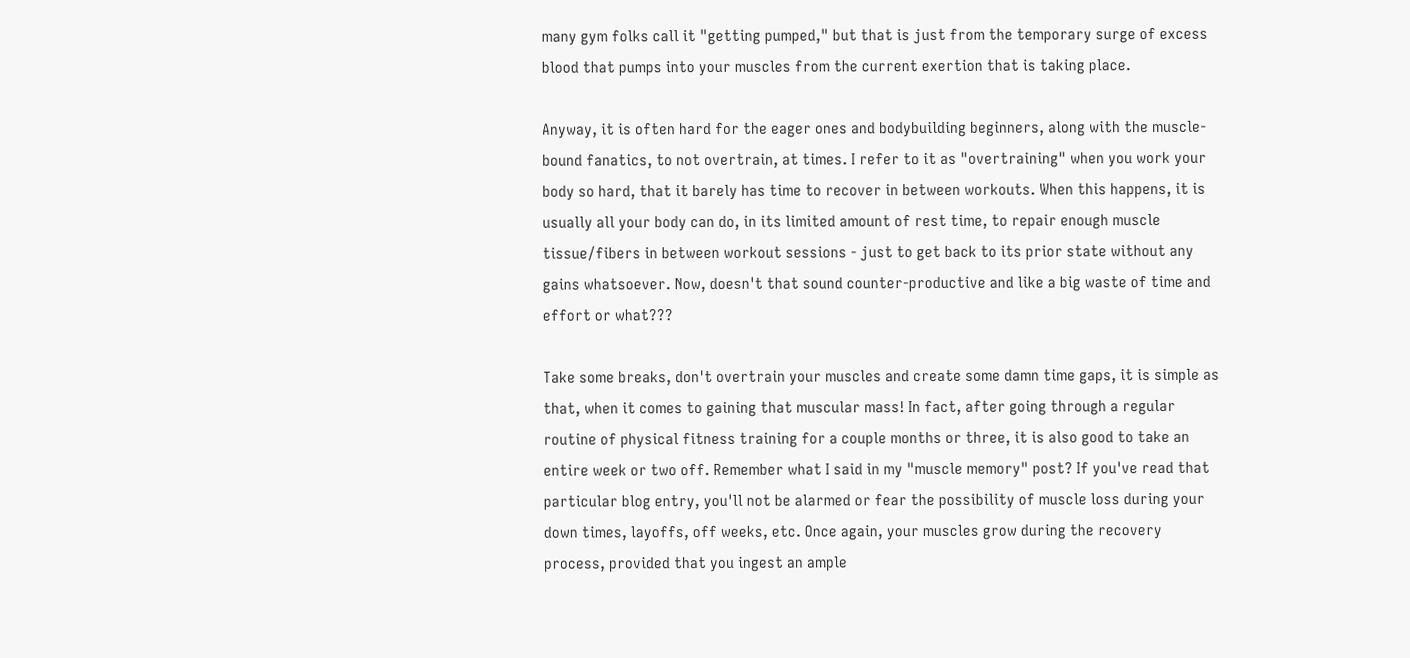many gym folks call it "getting pumped," but that is just from the temporary surge of excess blood that pumps into your muscles from the current exertion that is taking place.

Anyway, it is often hard for the eager ones and bodybuilding beginners, along with the muscle-bound fanatics, to not overtrain, at times. I refer to it as "overtraining" when you work your body so hard, that it barely has time to recover in between workouts. When this happens, it is usually all your body can do, in its limited amount of rest time, to repair enough muscle tissue/fibers in between workout sessions - just to get back to its prior state without any gains whatsoever. Now, doesn't that sound counter-productive and like a big waste of time and effort or what???

Take some breaks, don't overtrain your muscles and create some damn time gaps, it is simple as that, when it comes to gaining that muscular mass! In fact, after going through a regular routine of physical fitness training for a couple months or three, it is also good to take an entire week or two off. Remember what I said in my "muscle memory" post? If you've read that particular blog entry, you'll not be alarmed or fear the possibility of muscle loss during your down times, layoffs, off weeks, etc. Once again, your muscles grow during the recovery process, provided that you ingest an ample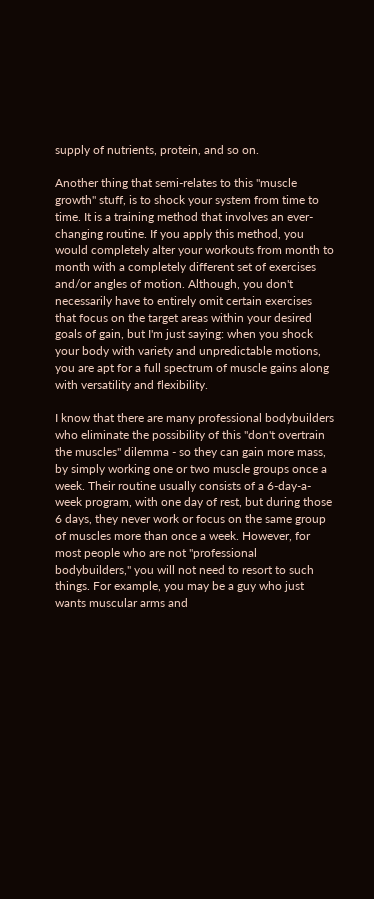supply of nutrients, protein, and so on.

Another thing that semi-relates to this "muscle growth" stuff, is to shock your system from time to time. It is a training method that involves an ever-changing routine. If you apply this method, you would completely alter your workouts from month to month with a completely different set of exercises and/or angles of motion. Although, you don't necessarily have to entirely omit certain exercises that focus on the target areas within your desired goals of gain, but I'm just saying: when you shock your body with variety and unpredictable motions, you are apt for a full spectrum of muscle gains along with versatility and flexibility.

I know that there are many professional bodybuilders who eliminate the possibility of this "don't overtrain the muscles" dilemma - so they can gain more mass, by simply working one or two muscle groups once a week. Their routine usually consists of a 6-day-a-week program, with one day of rest, but during those 6 days, they never work or focus on the same group of muscles more than once a week. However, for most people who are not "professional bodybuilders," you will not need to resort to such things. For example, you may be a guy who just wants muscular arms and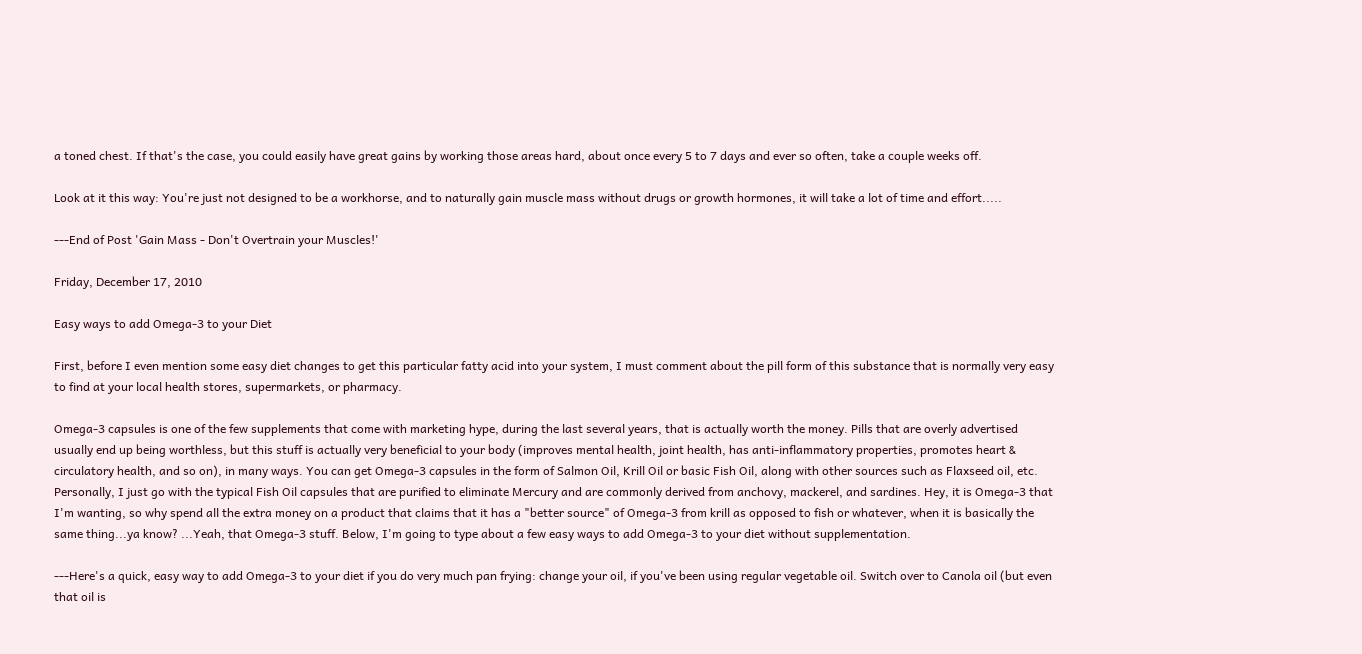a toned chest. If that's the case, you could easily have great gains by working those areas hard, about once every 5 to 7 days and ever so often, take a couple weeks off.

Look at it this way: You're just not designed to be a workhorse, and to naturally gain muscle mass without drugs or growth hormones, it will take a lot of time and effort.....

---End of Post 'Gain Mass - Don't Overtrain your Muscles!'

Friday, December 17, 2010

Easy ways to add Omega-3 to your Diet

First, before I even mention some easy diet changes to get this particular fatty acid into your system, I must comment about the pill form of this substance that is normally very easy to find at your local health stores, supermarkets, or pharmacy.

Omega-3 capsules is one of the few supplements that come with marketing hype, during the last several years, that is actually worth the money. Pills that are overly advertised usually end up being worthless, but this stuff is actually very beneficial to your body (improves mental health, joint health, has anti-inflammatory properties, promotes heart & circulatory health, and so on), in many ways. You can get Omega-3 capsules in the form of Salmon Oil, Krill Oil or basic Fish Oil, along with other sources such as Flaxseed oil, etc. Personally, I just go with the typical Fish Oil capsules that are purified to eliminate Mercury and are commonly derived from anchovy, mackerel, and sardines. Hey, it is Omega-3 that I'm wanting, so why spend all the extra money on a product that claims that it has a "better source" of Omega-3 from krill as opposed to fish or whatever, when it is basically the same thing...ya know? ...Yeah, that Omega-3 stuff. Below, I'm going to type about a few easy ways to add Omega-3 to your diet without supplementation.

---Here's a quick, easy way to add Omega-3 to your diet if you do very much pan frying: change your oil, if you've been using regular vegetable oil. Switch over to Canola oil (but even that oil is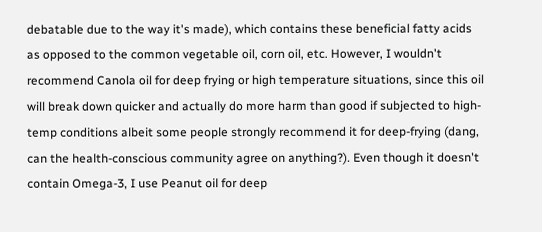debatable due to the way it's made), which contains these beneficial fatty acids as opposed to the common vegetable oil, corn oil, etc. However, I wouldn't recommend Canola oil for deep frying or high temperature situations, since this oil will break down quicker and actually do more harm than good if subjected to high-temp conditions albeit some people strongly recommend it for deep-frying (dang, can the health-conscious community agree on anything?). Even though it doesn't contain Omega-3, I use Peanut oil for deep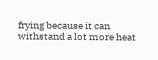frying because it can withstand a lot more heat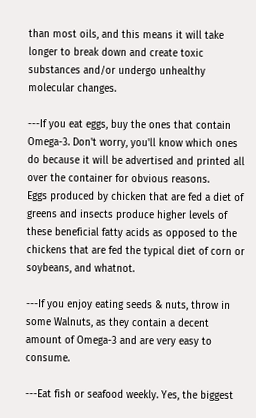than most oils, and this means it will take longer to break down and create toxic substances and/or undergo unhealthy molecular changes.

---If you eat eggs, buy the ones that contain Omega-3. Don't worry, you'll know which ones do because it will be advertised and printed all over the container for obvious reasons.
Eggs produced by chicken that are fed a diet of greens and insects produce higher levels of these beneficial fatty acids as opposed to the chickens that are fed the typical diet of corn or soybeans, and whatnot.

---If you enjoy eating seeds & nuts, throw in some Walnuts, as they contain a decent amount of Omega-3 and are very easy to consume.

---Eat fish or seafood weekly. Yes, the biggest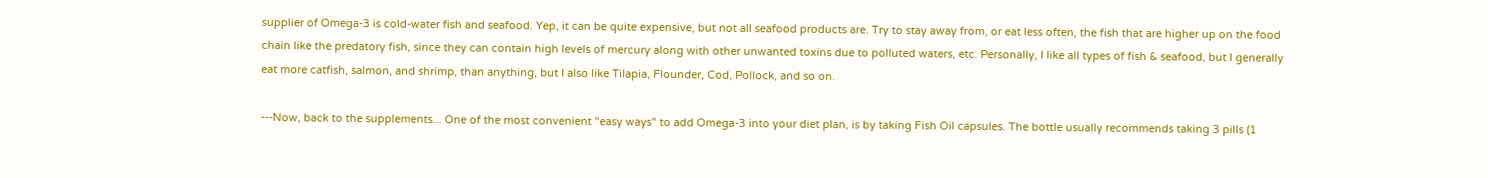supplier of Omega-3 is cold-water fish and seafood. Yep, it can be quite expensive, but not all seafood products are. Try to stay away from, or eat less often, the fish that are higher up on the food chain like the predatory fish, since they can contain high levels of mercury along with other unwanted toxins due to polluted waters, etc. Personally, I like all types of fish & seafood, but I generally eat more catfish, salmon, and shrimp, than anything, but I also like Tilapia, Flounder, Cod, Pollock, and so on.

---Now, back to the supplements... One of the most convenient "easy ways" to add Omega-3 into your diet plan, is by taking Fish Oil capsules. The bottle usually recommends taking 3 pills (1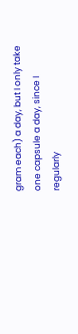gram each) a day, but I only take one capsule a day, since I regularly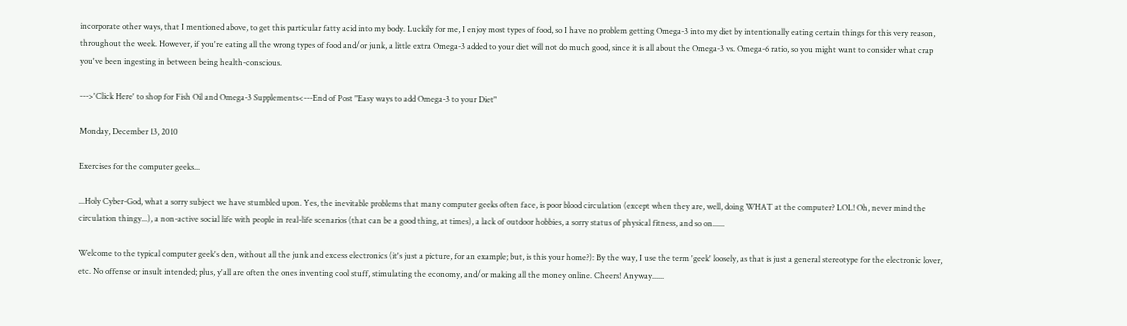incorporate other ways, that I mentioned above, to get this particular fatty acid into my body. Luckily for me, I enjoy most types of food, so I have no problem getting Omega-3 into my diet by intentionally eating certain things for this very reason, throughout the week. However, if you're eating all the wrong types of food and/or junk, a little extra Omega-3 added to your diet will not do much good, since it is all about the Omega-3 vs. Omega-6 ratio, so you might want to consider what crap you've been ingesting in between being health-conscious.

--->'Click Here' to shop for Fish Oil and Omega-3 Supplements<---End of Post "Easy ways to add Omega-3 to your Diet"

Monday, December 13, 2010

Exercises for the computer geeks...

...Holy Cyber-God, what a sorry subject we have stumbled upon. Yes, the inevitable problems that many computer geeks often face, is poor blood circulation (except when they are, well, doing WHAT at the computer? LOL! Oh, never mind the circulation thingy...), a non-active social life with people in real-life scenarios (that can be a good thing, at times), a lack of outdoor hobbies, a sorry status of physical fitness, and so on......

Welcome to the typical computer geek's den, without all the junk and excess electronics (it's just a picture, for an example; but, is this your home?): By the way, I use the term 'geek' loosely, as that is just a general stereotype for the electronic lover, etc. No offense or insult intended; plus, y'all are often the ones inventing cool stuff, stimulating the economy, and/or making all the money online. Cheers! Anyway......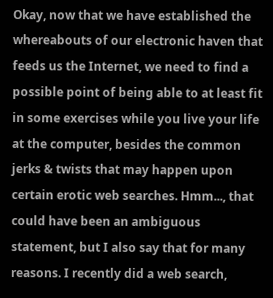Okay, now that we have established the whereabouts of our electronic haven that feeds us the Internet, we need to find a possible point of being able to at least fit in some exercises while you live your life at the computer, besides the common jerks & twists that may happen upon certain erotic web searches. Hmm..., that could have been an ambiguous statement, but I also say that for many reasons. I recently did a web search,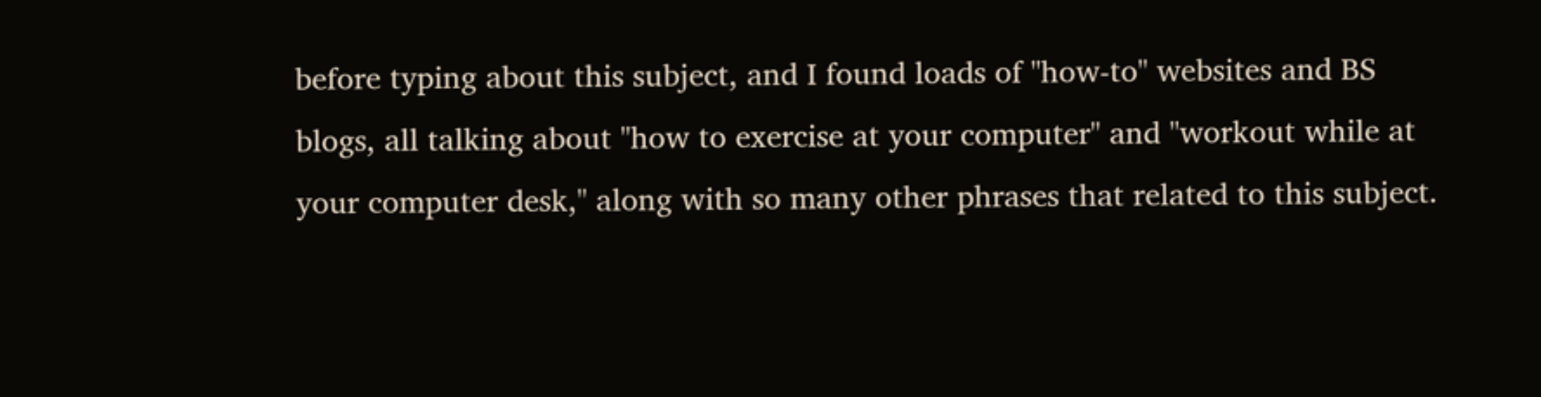before typing about this subject, and I found loads of "how-to" websites and BS blogs, all talking about "how to exercise at your computer" and "workout while at your computer desk," along with so many other phrases that related to this subject.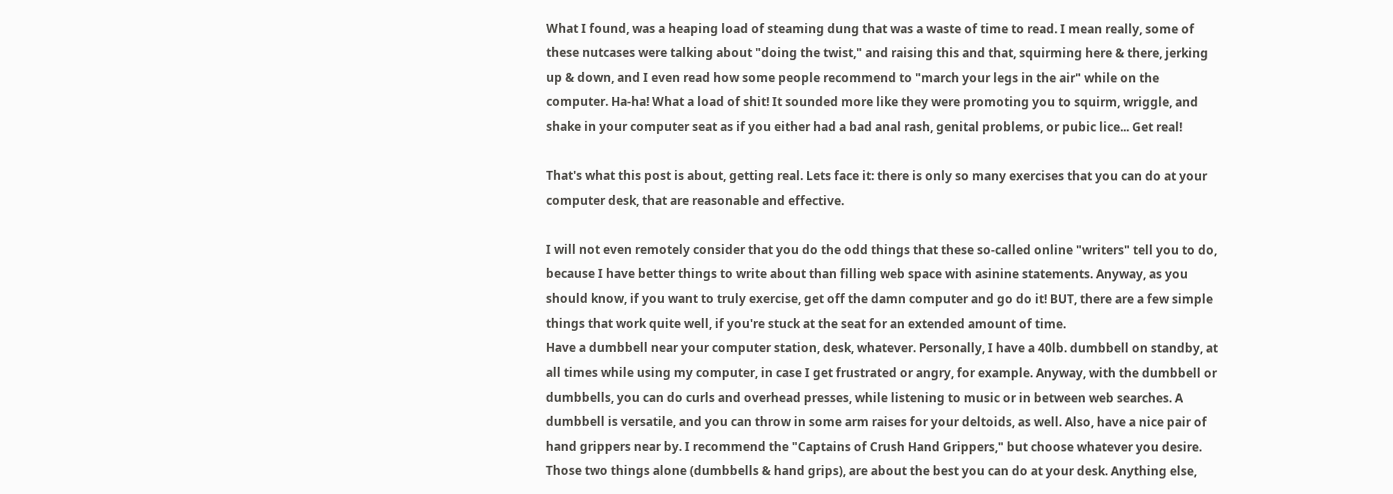What I found, was a heaping load of steaming dung that was a waste of time to read. I mean really, some of these nutcases were talking about "doing the twist," and raising this and that, squirming here & there, jerking up & down, and I even read how some people recommend to "march your legs in the air" while on the computer. Ha-ha! What a load of shit! It sounded more like they were promoting you to squirm, wriggle, and shake in your computer seat as if you either had a bad anal rash, genital problems, or pubic lice... Get real!

That's what this post is about, getting real. Lets face it: there is only so many exercises that you can do at your computer desk, that are reasonable and effective.

I will not even remotely consider that you do the odd things that these so-called online "writers" tell you to do, because I have better things to write about than filling web space with asinine statements. Anyway, as you should know, if you want to truly exercise, get off the damn computer and go do it! BUT, there are a few simple things that work quite well, if you're stuck at the seat for an extended amount of time.
Have a dumbbell near your computer station, desk, whatever. Personally, I have a 40lb. dumbbell on standby, at all times while using my computer, in case I get frustrated or angry, for example. Anyway, with the dumbbell or dumbbells, you can do curls and overhead presses, while listening to music or in between web searches. A dumbbell is versatile, and you can throw in some arm raises for your deltoids, as well. Also, have a nice pair of hand grippers near by. I recommend the "Captains of Crush Hand Grippers," but choose whatever you desire. Those two things alone (dumbbells & hand grips), are about the best you can do at your desk. Anything else,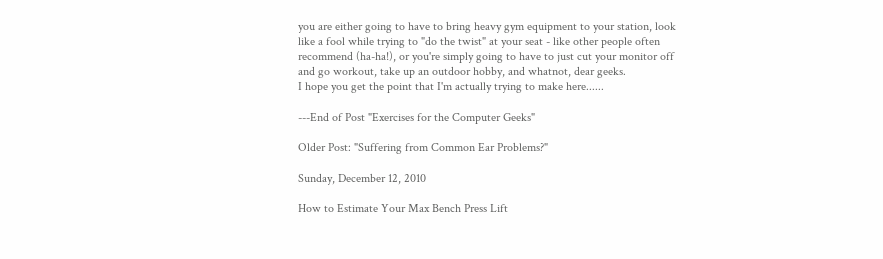you are either going to have to bring heavy gym equipment to your station, look like a fool while trying to "do the twist" at your seat - like other people often recommend (ha-ha!), or you're simply going to have to just cut your monitor off and go workout, take up an outdoor hobby, and whatnot, dear geeks.
I hope you get the point that I'm actually trying to make here......

---End of Post "Exercises for the Computer Geeks"

Older Post: "Suffering from Common Ear Problems?"

Sunday, December 12, 2010

How to Estimate Your Max Bench Press Lift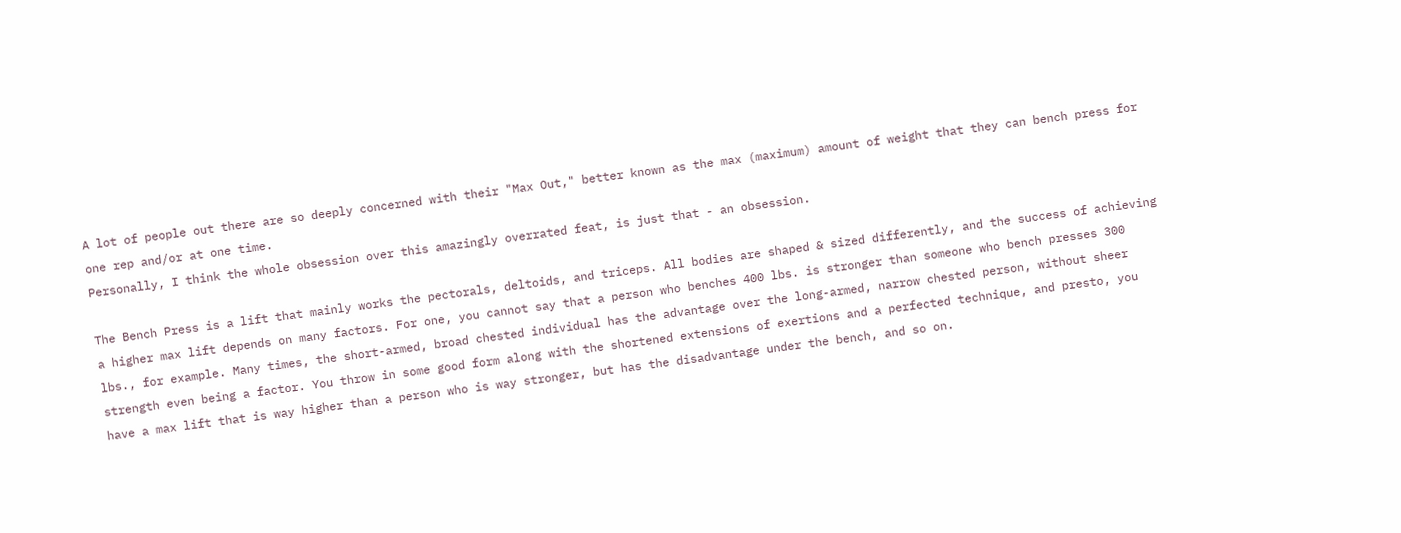A lot of people out there are so deeply concerned with their "Max Out," better known as the max (maximum) amount of weight that they can bench press for one rep and/or at one time.
Personally, I think the whole obsession over this amazingly overrated feat, is just that - an obsession.

The Bench Press is a lift that mainly works the pectorals, deltoids, and triceps. All bodies are shaped & sized differently, and the success of achieving a higher max lift depends on many factors. For one, you cannot say that a person who benches 400 lbs. is stronger than someone who bench presses 300 lbs., for example. Many times, the short-armed, broad chested individual has the advantage over the long-armed, narrow chested person, without sheer strength even being a factor. You throw in some good form along with the shortened extensions of exertions and a perfected technique, and presto, you have a max lift that is way higher than a person who is way stronger, but has the disadvantage under the bench, and so on.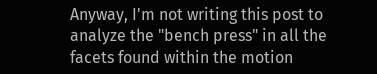Anyway, I'm not writing this post to analyze the "bench press" in all the facets found within the motion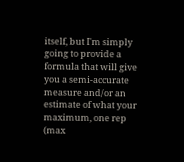itself, but I'm simply going to provide a formula that will give you a semi-accurate measure and/or an estimate of what your maximum, one rep (max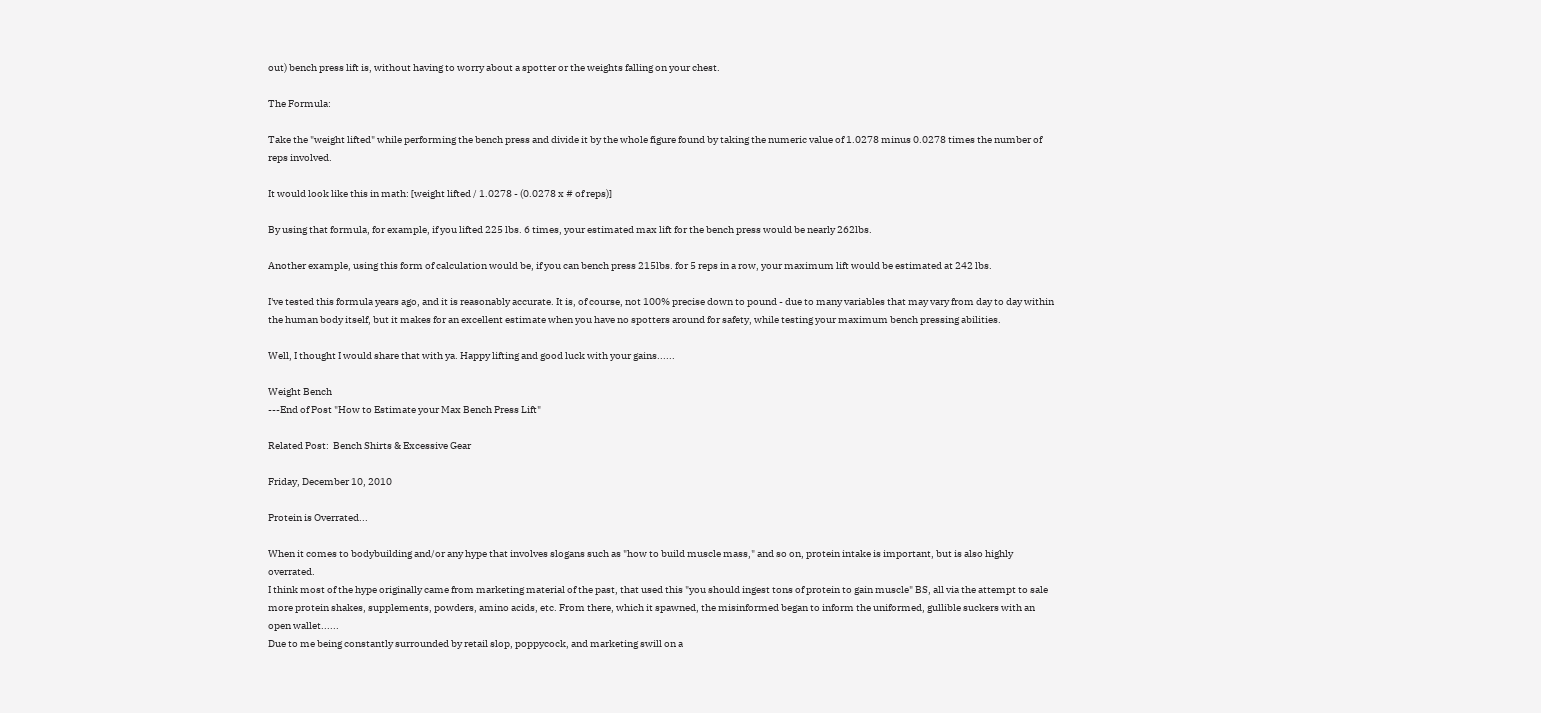out) bench press lift is, without having to worry about a spotter or the weights falling on your chest.

The Formula:

Take the "weight lifted" while performing the bench press and divide it by the whole figure found by taking the numeric value of 1.0278 minus 0.0278 times the number of reps involved.

It would look like this in math: [weight lifted / 1.0278 - (0.0278 x # of reps)]

By using that formula, for example, if you lifted 225 lbs. 6 times, your estimated max lift for the bench press would be nearly 262lbs.

Another example, using this form of calculation would be, if you can bench press 215lbs. for 5 reps in a row, your maximum lift would be estimated at 242 lbs.

I've tested this formula years ago, and it is reasonably accurate. It is, of course, not 100% precise down to pound - due to many variables that may vary from day to day within the human body itself, but it makes for an excellent estimate when you have no spotters around for safety, while testing your maximum bench pressing abilities.

Well, I thought I would share that with ya. Happy lifting and good luck with your gains......

Weight Bench
---End of Post "How to Estimate your Max Bench Press Lift"

Related Post:  Bench Shirts & Excessive Gear

Friday, December 10, 2010

Protein is Overrated...

When it comes to bodybuilding and/or any hype that involves slogans such as "how to build muscle mass," and so on, protein intake is important, but is also highly overrated.
I think most of the hype originally came from marketing material of the past, that used this "you should ingest tons of protein to gain muscle" BS, all via the attempt to sale more protein shakes, supplements, powders, amino acids, etc. From there, which it spawned, the misinformed began to inform the uniformed, gullible suckers with an open wallet......
Due to me being constantly surrounded by retail slop, poppycock, and marketing swill on a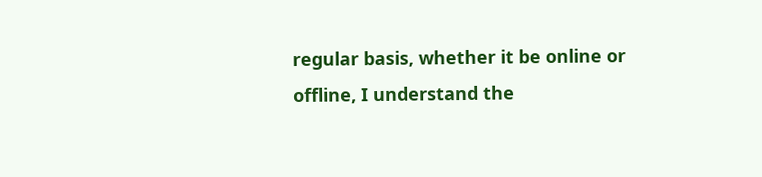regular basis, whether it be online or offline, I understand the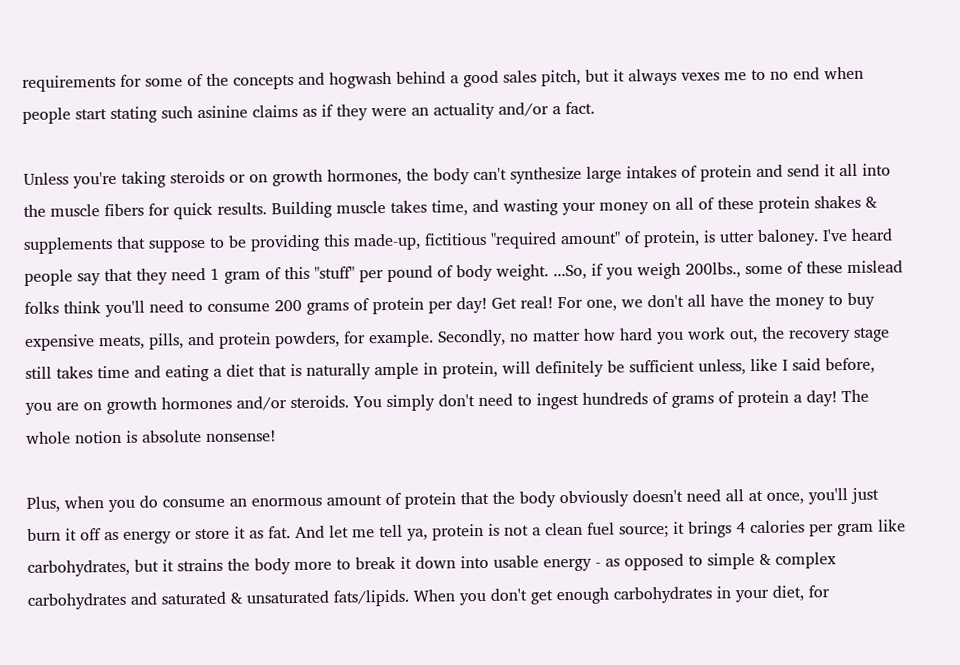requirements for some of the concepts and hogwash behind a good sales pitch, but it always vexes me to no end when people start stating such asinine claims as if they were an actuality and/or a fact.

Unless you're taking steroids or on growth hormones, the body can't synthesize large intakes of protein and send it all into the muscle fibers for quick results. Building muscle takes time, and wasting your money on all of these protein shakes & supplements that suppose to be providing this made-up, fictitious "required amount" of protein, is utter baloney. I've heard people say that they need 1 gram of this "stuff" per pound of body weight. ...So, if you weigh 200lbs., some of these mislead folks think you'll need to consume 200 grams of protein per day! Get real! For one, we don't all have the money to buy expensive meats, pills, and protein powders, for example. Secondly, no matter how hard you work out, the recovery stage still takes time and eating a diet that is naturally ample in protein, will definitely be sufficient unless, like I said before, you are on growth hormones and/or steroids. You simply don't need to ingest hundreds of grams of protein a day! The whole notion is absolute nonsense!

Plus, when you do consume an enormous amount of protein that the body obviously doesn't need all at once, you'll just burn it off as energy or store it as fat. And let me tell ya, protein is not a clean fuel source; it brings 4 calories per gram like carbohydrates, but it strains the body more to break it down into usable energy - as opposed to simple & complex carbohydrates and saturated & unsaturated fats/lipids. When you don't get enough carbohydrates in your diet, for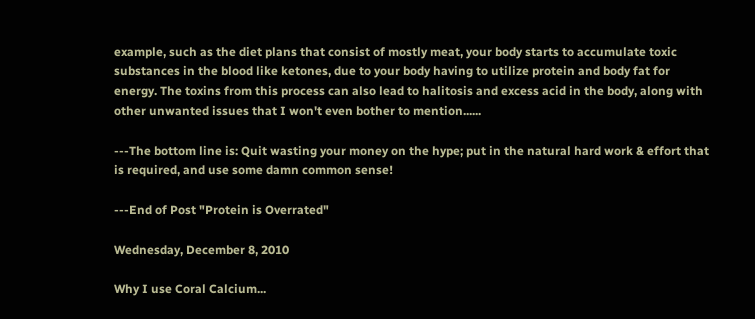example, such as the diet plans that consist of mostly meat, your body starts to accumulate toxic substances in the blood like ketones, due to your body having to utilize protein and body fat for energy. The toxins from this process can also lead to halitosis and excess acid in the body, along with other unwanted issues that I won't even bother to mention......

---The bottom line is: Quit wasting your money on the hype; put in the natural hard work & effort that is required, and use some damn common sense!

---End of Post "Protein is Overrated"

Wednesday, December 8, 2010

Why I use Coral Calcium...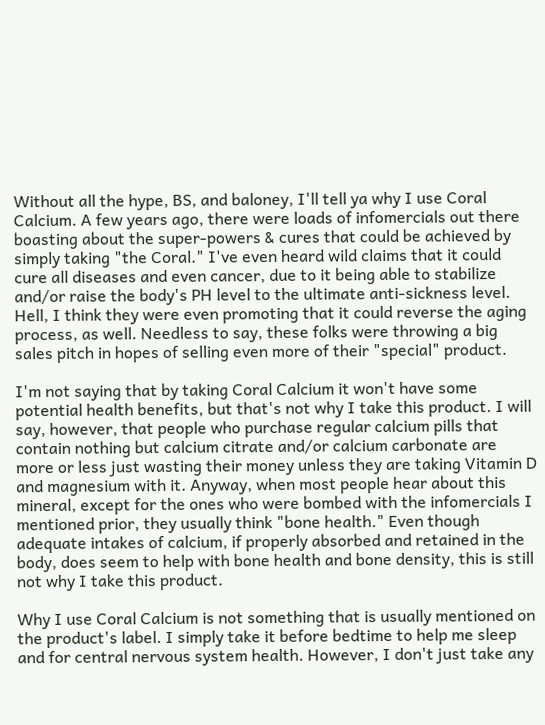Without all the hype, BS, and baloney, I'll tell ya why I use Coral Calcium. A few years ago, there were loads of infomercials out there boasting about the super-powers & cures that could be achieved by simply taking "the Coral." I've even heard wild claims that it could cure all diseases and even cancer, due to it being able to stabilize and/or raise the body's PH level to the ultimate anti-sickness level. Hell, I think they were even promoting that it could reverse the aging process, as well. Needless to say, these folks were throwing a big sales pitch in hopes of selling even more of their "special" product.

I'm not saying that by taking Coral Calcium it won't have some potential health benefits, but that's not why I take this product. I will say, however, that people who purchase regular calcium pills that contain nothing but calcium citrate and/or calcium carbonate are more or less just wasting their money unless they are taking Vitamin D and magnesium with it. Anyway, when most people hear about this mineral, except for the ones who were bombed with the infomercials I mentioned prior, they usually think "bone health." Even though adequate intakes of calcium, if properly absorbed and retained in the body, does seem to help with bone health and bone density, this is still not why I take this product.

Why I use Coral Calcium is not something that is usually mentioned on the product's label. I simply take it before bedtime to help me sleep and for central nervous system health. However, I don't just take any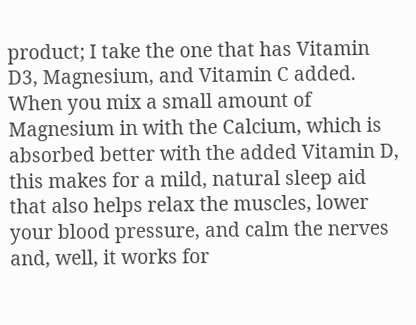product; I take the one that has Vitamin D3, Magnesium, and Vitamin C added. When you mix a small amount of Magnesium in with the Calcium, which is absorbed better with the added Vitamin D, this makes for a mild, natural sleep aid that also helps relax the muscles, lower your blood pressure, and calm the nerves and, well, it works for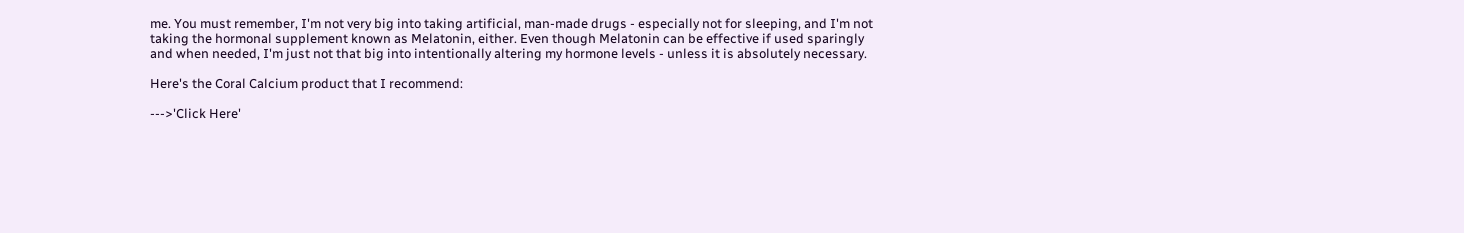me. You must remember, I'm not very big into taking artificial, man-made drugs - especially not for sleeping, and I'm not taking the hormonal supplement known as Melatonin, either. Even though Melatonin can be effective if used sparingly and when needed, I'm just not that big into intentionally altering my hormone levels - unless it is absolutely necessary.

Here's the Coral Calcium product that I recommend:

--->'Click Here'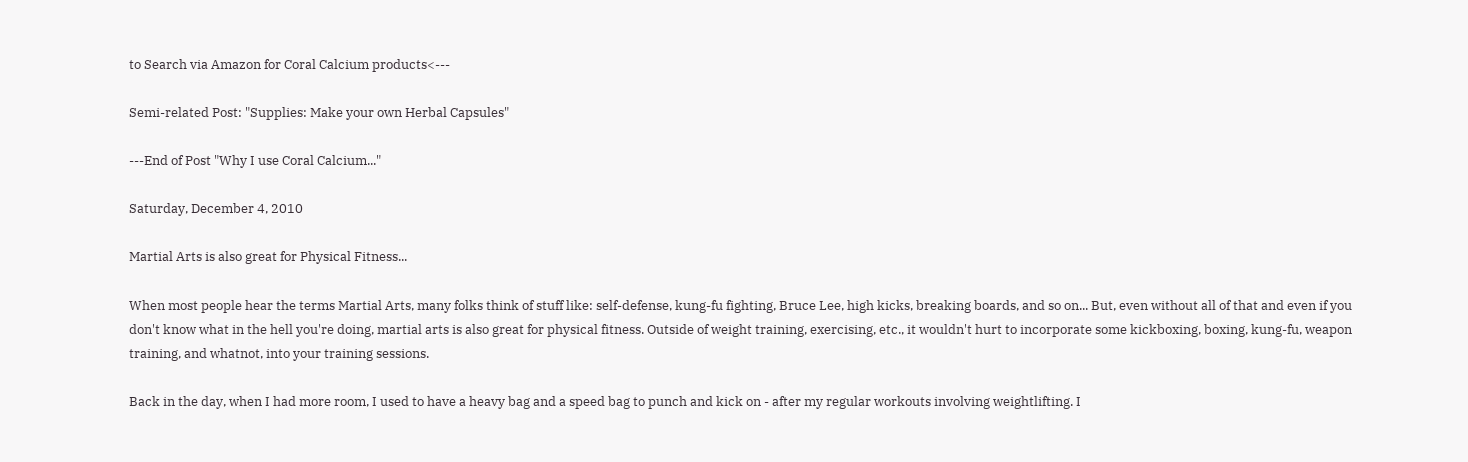to Search via Amazon for Coral Calcium products<---

Semi-related Post: "Supplies: Make your own Herbal Capsules"

---End of Post "Why I use Coral Calcium..."

Saturday, December 4, 2010

Martial Arts is also great for Physical Fitness...

When most people hear the terms Martial Arts, many folks think of stuff like: self-defense, kung-fu fighting, Bruce Lee, high kicks, breaking boards, and so on... But, even without all of that and even if you don't know what in the hell you're doing, martial arts is also great for physical fitness. Outside of weight training, exercising, etc., it wouldn't hurt to incorporate some kickboxing, boxing, kung-fu, weapon training, and whatnot, into your training sessions.

Back in the day, when I had more room, I used to have a heavy bag and a speed bag to punch and kick on - after my regular workouts involving weightlifting. I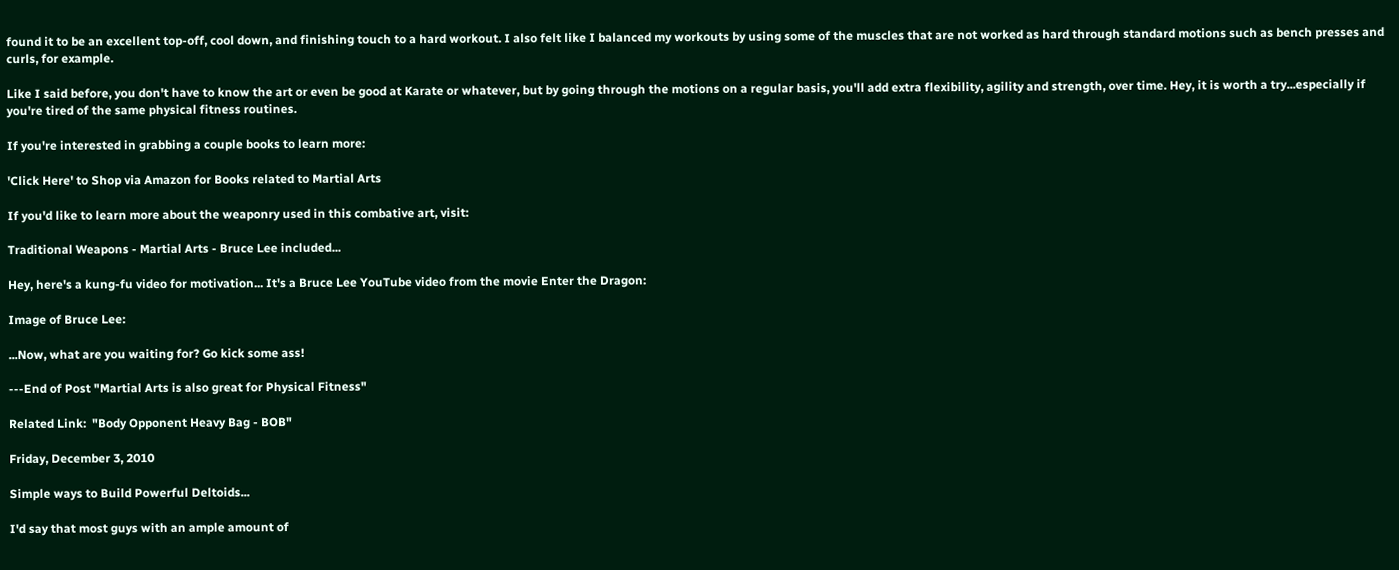found it to be an excellent top-off, cool down, and finishing touch to a hard workout. I also felt like I balanced my workouts by using some of the muscles that are not worked as hard through standard motions such as bench presses and curls, for example.

Like I said before, you don't have to know the art or even be good at Karate or whatever, but by going through the motions on a regular basis, you'll add extra flexibility, agility and strength, over time. Hey, it is worth a try...especially if you're tired of the same physical fitness routines.

If you're interested in grabbing a couple books to learn more:

'Click Here' to Shop via Amazon for Books related to Martial Arts

If you'd like to learn more about the weaponry used in this combative art, visit:

Traditional Weapons - Martial Arts - Bruce Lee included...

Hey, here's a kung-fu video for motivation... It's a Bruce Lee YouTube video from the movie Enter the Dragon:

Image of Bruce Lee:

...Now, what are you waiting for? Go kick some ass!

---End of Post "Martial Arts is also great for Physical Fitness"

Related Link:  "Body Opponent Heavy Bag - BOB"

Friday, December 3, 2010

Simple ways to Build Powerful Deltoids...

I'd say that most guys with an ample amount of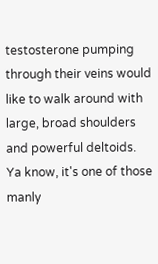testosterone pumping through their veins would like to walk around with large, broad shoulders and powerful deltoids. Ya know, it's one of those manly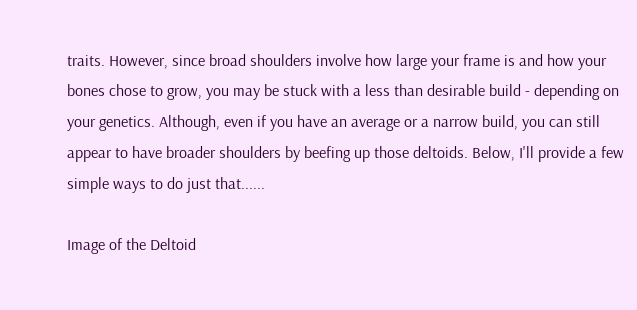traits. However, since broad shoulders involve how large your frame is and how your bones chose to grow, you may be stuck with a less than desirable build - depending on your genetics. Although, even if you have an average or a narrow build, you can still appear to have broader shoulders by beefing up those deltoids. Below, I'll provide a few simple ways to do just that......

Image of the Deltoid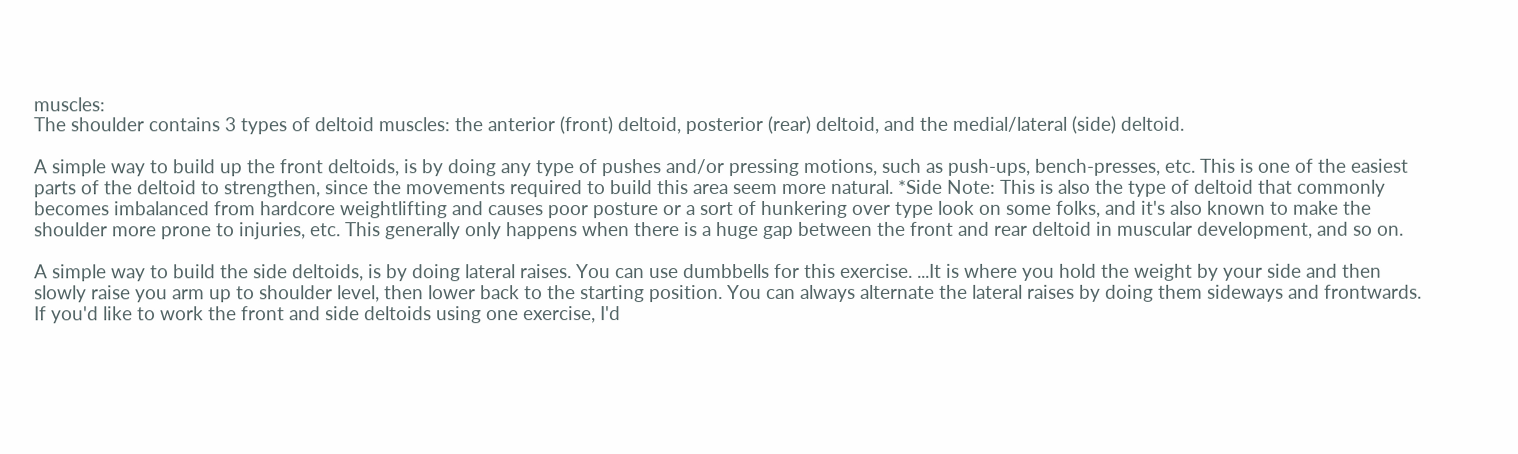muscles:
The shoulder contains 3 types of deltoid muscles: the anterior (front) deltoid, posterior (rear) deltoid, and the medial/lateral (side) deltoid.

A simple way to build up the front deltoids, is by doing any type of pushes and/or pressing motions, such as push-ups, bench-presses, etc. This is one of the easiest parts of the deltoid to strengthen, since the movements required to build this area seem more natural. *Side Note: This is also the type of deltoid that commonly becomes imbalanced from hardcore weightlifting and causes poor posture or a sort of hunkering over type look on some folks, and it's also known to make the shoulder more prone to injuries, etc. This generally only happens when there is a huge gap between the front and rear deltoid in muscular development, and so on.

A simple way to build the side deltoids, is by doing lateral raises. You can use dumbbells for this exercise. ...It is where you hold the weight by your side and then slowly raise you arm up to shoulder level, then lower back to the starting position. You can always alternate the lateral raises by doing them sideways and frontwards.
If you'd like to work the front and side deltoids using one exercise, I'd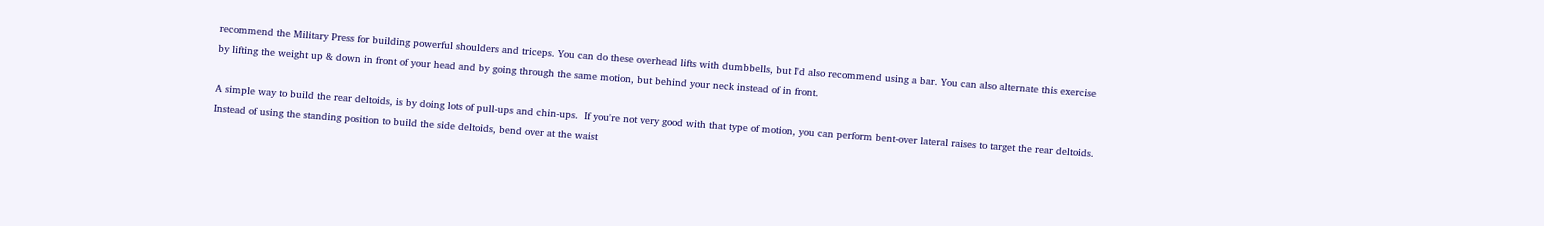recommend the Military Press for building powerful shoulders and triceps. You can do these overhead lifts with dumbbells, but I'd also recommend using a bar. You can also alternate this exercise by lifting the weight up & down in front of your head and by going through the same motion, but behind your neck instead of in front.

A simple way to build the rear deltoids, is by doing lots of pull-ups and chin-ups.  If you're not very good with that type of motion, you can perform bent-over lateral raises to target the rear deltoids. Instead of using the standing position to build the side deltoids, bend over at the waist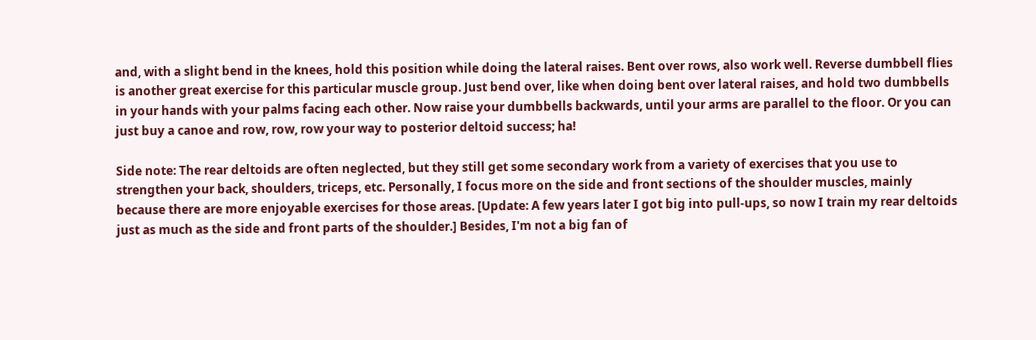and, with a slight bend in the knees, hold this position while doing the lateral raises. Bent over rows, also work well. Reverse dumbbell flies is another great exercise for this particular muscle group. Just bend over, like when doing bent over lateral raises, and hold two dumbbells in your hands with your palms facing each other. Now raise your dumbbells backwards, until your arms are parallel to the floor. Or you can just buy a canoe and row, row, row your way to posterior deltoid success; ha!

Side note: The rear deltoids are often neglected, but they still get some secondary work from a variety of exercises that you use to strengthen your back, shoulders, triceps, etc. Personally, I focus more on the side and front sections of the shoulder muscles, mainly because there are more enjoyable exercises for those areas. [Update: A few years later I got big into pull-ups, so now I train my rear deltoids just as much as the side and front parts of the shoulder.] Besides, I'm not a big fan of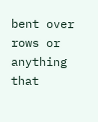bent over rows or anything that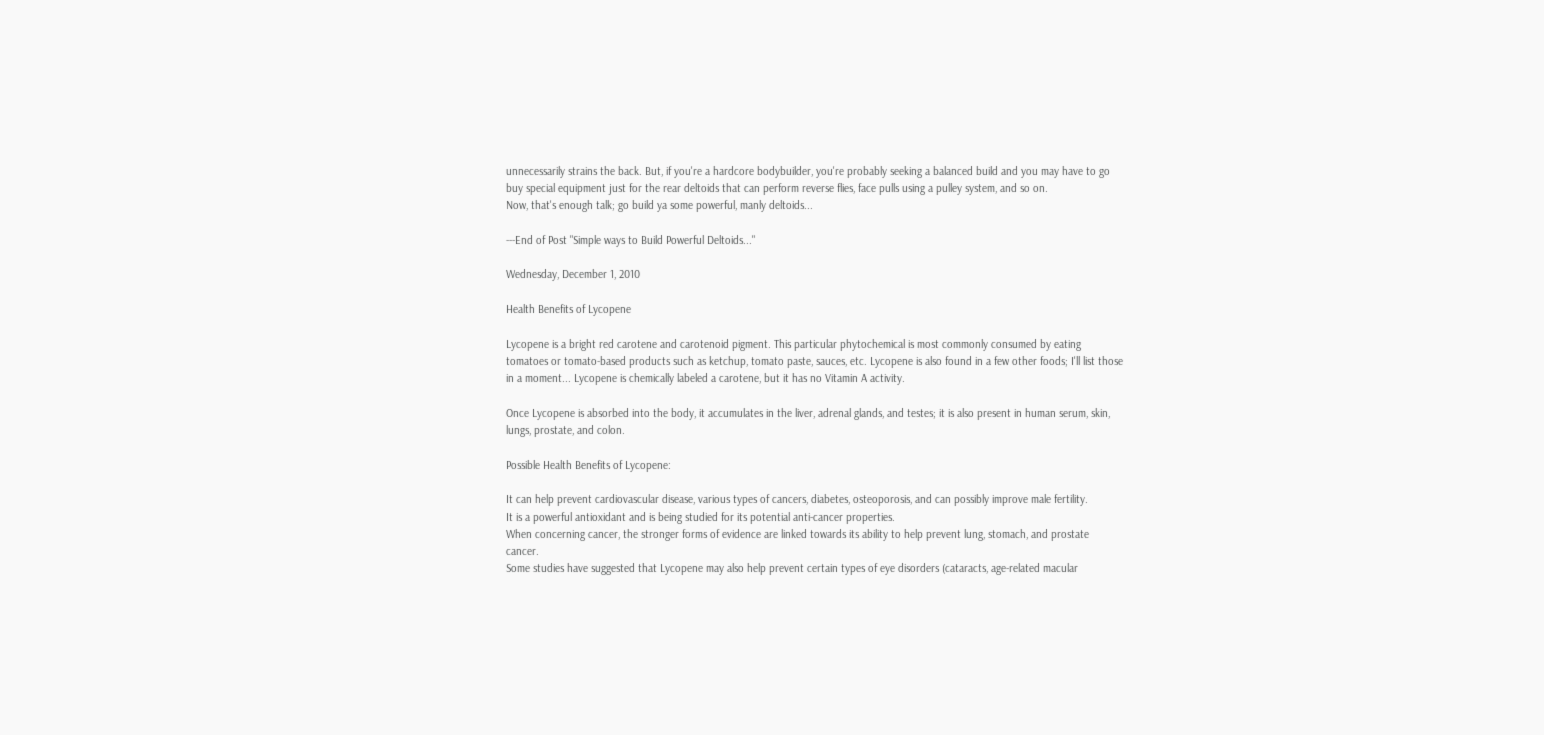unnecessarily strains the back. But, if you're a hardcore bodybuilder, you're probably seeking a balanced build and you may have to go buy special equipment just for the rear deltoids that can perform reverse flies, face pulls using a pulley system, and so on.
Now, that's enough talk; go build ya some powerful, manly deltoids...

---End of Post "Simple ways to Build Powerful Deltoids..."

Wednesday, December 1, 2010

Health Benefits of Lycopene

Lycopene is a bright red carotene and carotenoid pigment. This particular phytochemical is most commonly consumed by eating tomatoes or tomato-based products such as ketchup, tomato paste, sauces, etc. Lycopene is also found in a few other foods; I'll list those in a moment... Lycopene is chemically labeled a carotene, but it has no Vitamin A activity.

Once Lycopene is absorbed into the body, it accumulates in the liver, adrenal glands, and testes; it is also present in human serum, skin, lungs, prostate, and colon.

Possible Health Benefits of Lycopene:

It can help prevent cardiovascular disease, various types of cancers, diabetes, osteoporosis, and can possibly improve male fertility.
It is a powerful antioxidant and is being studied for its potential anti-cancer properties.
When concerning cancer, the stronger forms of evidence are linked towards its ability to help prevent lung, stomach, and prostate cancer.
Some studies have suggested that Lycopene may also help prevent certain types of eye disorders (cataracts, age-related macular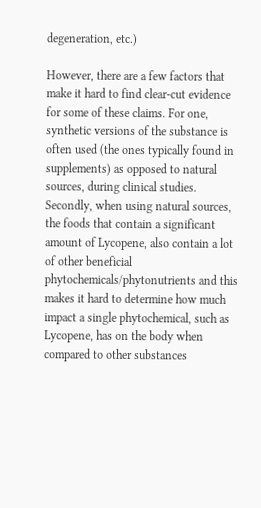degeneration, etc.)

However, there are a few factors that make it hard to find clear-cut evidence for some of these claims. For one, synthetic versions of the substance is often used (the ones typically found in supplements) as opposed to natural sources, during clinical studies. Secondly, when using natural sources, the foods that contain a significant amount of Lycopene, also contain a lot of other beneficial phytochemicals/phytonutrients and this makes it hard to determine how much impact a single phytochemical, such as Lycopene, has on the body when compared to other substances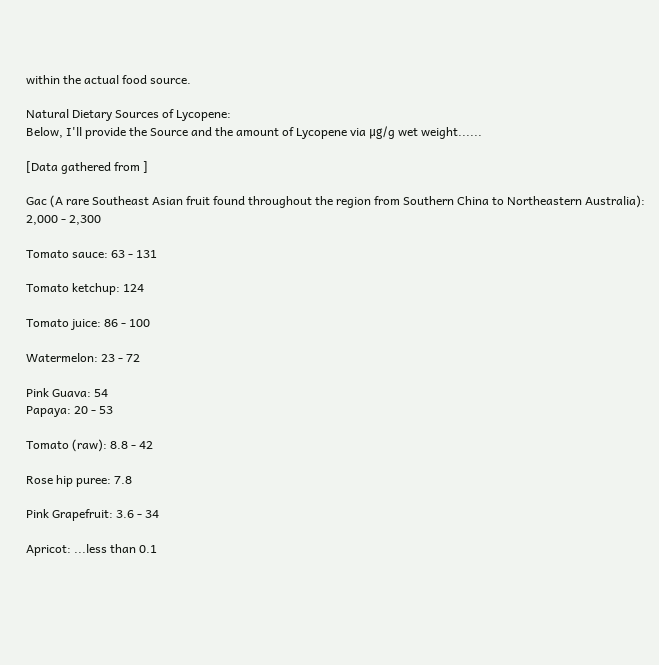within the actual food source.

Natural Dietary Sources of Lycopene:
Below, I'll provide the Source and the amount of Lycopene via μg/g wet weight......

[Data gathered from ]

Gac (A rare Southeast Asian fruit found throughout the region from Southern China to Northeastern Australia): 2,000 - 2,300

Tomato sauce: 63 - 131

Tomato ketchup: 124

Tomato juice: 86 - 100

Watermelon: 23 - 72

Pink Guava: 54
Papaya: 20 - 53

Tomato (raw): 8.8 - 42

Rose hip puree: 7.8

Pink Grapefruit: 3.6 - 34

Apricot: ...less than 0.1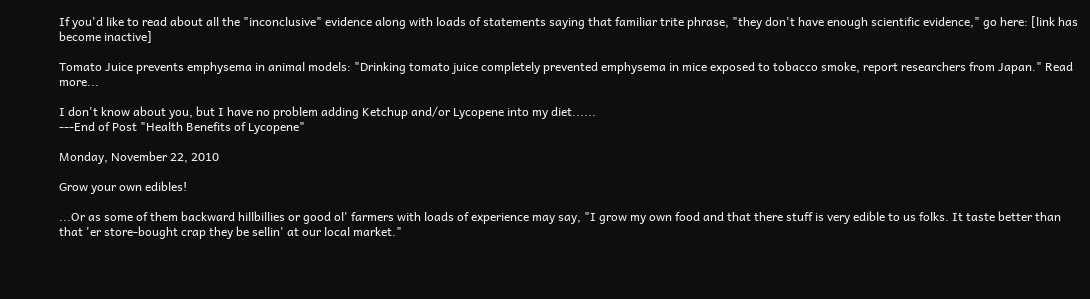If you'd like to read about all the "inconclusive" evidence along with loads of statements saying that familiar trite phrase, "they don't have enough scientific evidence," go here: [link has become inactive]

Tomato Juice prevents emphysema in animal models: "Drinking tomato juice completely prevented emphysema in mice exposed to tobacco smoke, report researchers from Japan." Read more...

I don't know about you, but I have no problem adding Ketchup and/or Lycopene into my diet......
---End of Post "Health Benefits of Lycopene"

Monday, November 22, 2010

Grow your own edibles!

...Or as some of them backward hillbillies or good ol' farmers with loads of experience may say, "I grow my own food and that there stuff is very edible to us folks. It taste better than that 'er store-bought crap they be sellin' at our local market."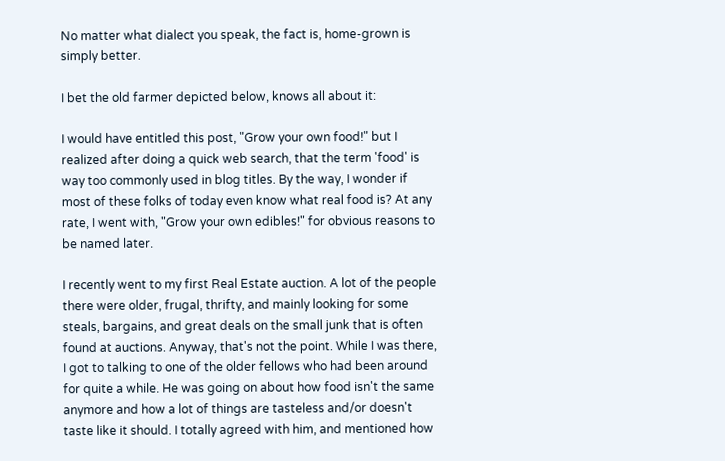No matter what dialect you speak, the fact is, home-grown is simply better.

I bet the old farmer depicted below, knows all about it:

I would have entitled this post, "Grow your own food!" but I realized after doing a quick web search, that the term 'food' is way too commonly used in blog titles. By the way, I wonder if most of these folks of today even know what real food is? At any rate, I went with, "Grow your own edibles!" for obvious reasons to be named later.

I recently went to my first Real Estate auction. A lot of the people there were older, frugal, thrifty, and mainly looking for some steals, bargains, and great deals on the small junk that is often found at auctions. Anyway, that's not the point. While I was there, I got to talking to one of the older fellows who had been around for quite a while. He was going on about how food isn't the same anymore and how a lot of things are tasteless and/or doesn't taste like it should. I totally agreed with him, and mentioned how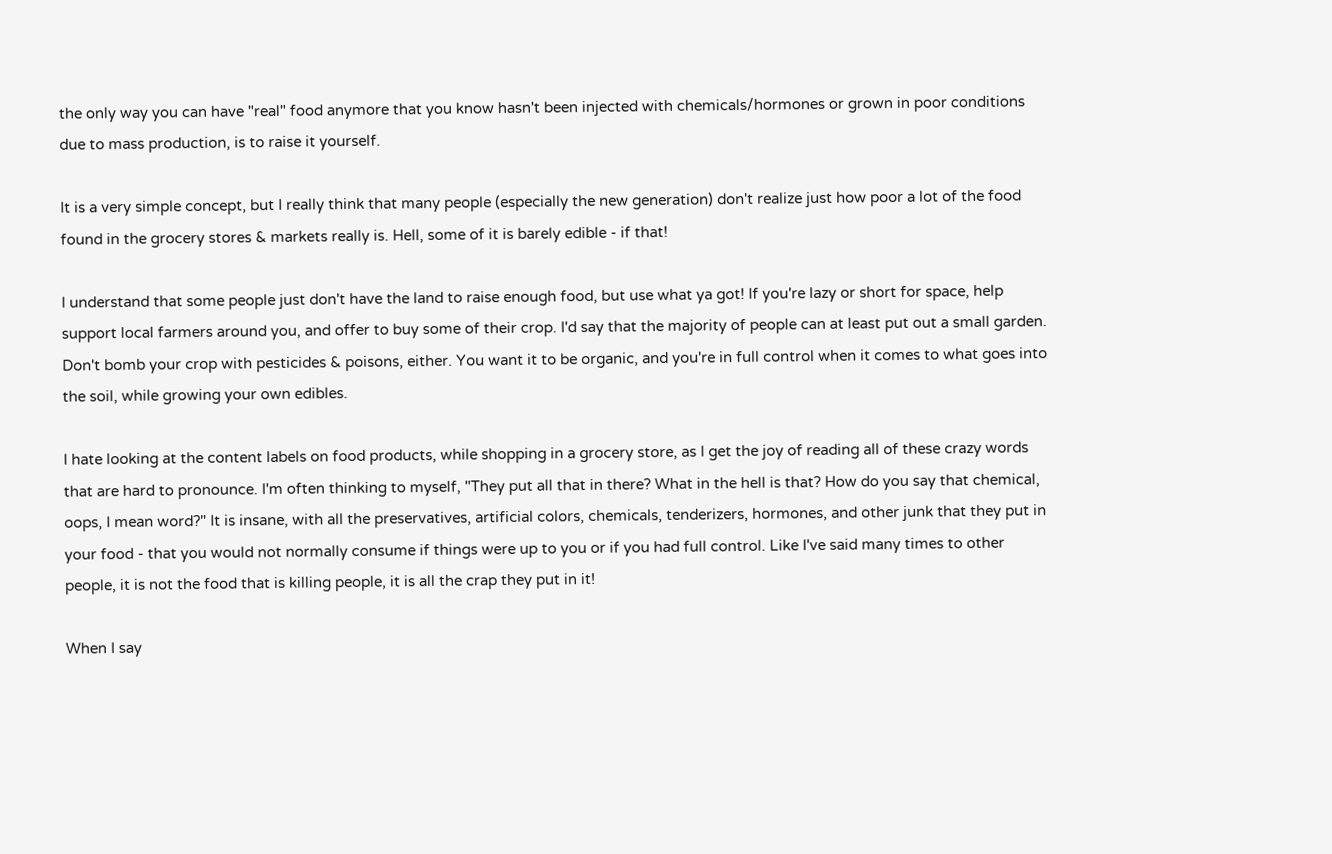the only way you can have "real" food anymore that you know hasn't been injected with chemicals/hormones or grown in poor conditions due to mass production, is to raise it yourself.

It is a very simple concept, but I really think that many people (especially the new generation) don't realize just how poor a lot of the food found in the grocery stores & markets really is. Hell, some of it is barely edible - if that!

I understand that some people just don't have the land to raise enough food, but use what ya got! If you're lazy or short for space, help support local farmers around you, and offer to buy some of their crop. I'd say that the majority of people can at least put out a small garden. Don't bomb your crop with pesticides & poisons, either. You want it to be organic, and you're in full control when it comes to what goes into the soil, while growing your own edibles.

I hate looking at the content labels on food products, while shopping in a grocery store, as I get the joy of reading all of these crazy words that are hard to pronounce. I'm often thinking to myself, "They put all that in there? What in the hell is that? How do you say that chemical, oops, I mean word?" It is insane, with all the preservatives, artificial colors, chemicals, tenderizers, hormones, and other junk that they put in your food - that you would not normally consume if things were up to you or if you had full control. Like I've said many times to other people, it is not the food that is killing people, it is all the crap they put in it!

When I say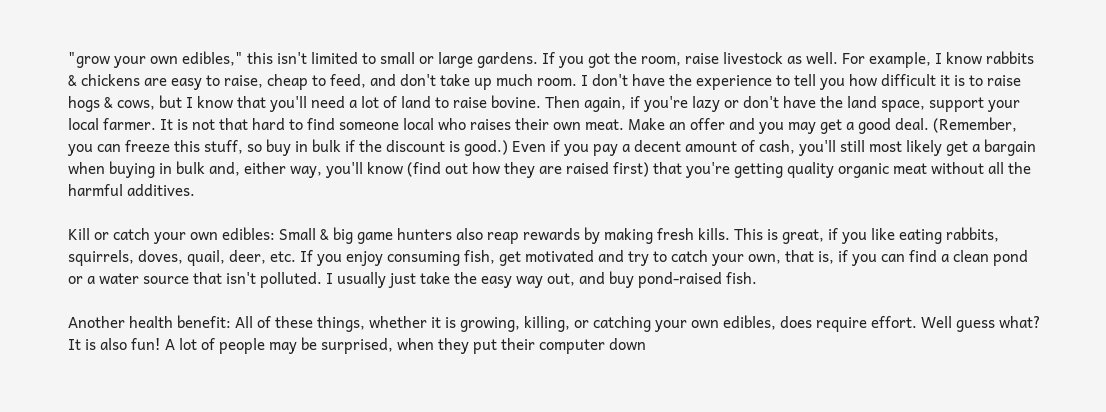"grow your own edibles," this isn't limited to small or large gardens. If you got the room, raise livestock as well. For example, I know rabbits & chickens are easy to raise, cheap to feed, and don't take up much room. I don't have the experience to tell you how difficult it is to raise hogs & cows, but I know that you'll need a lot of land to raise bovine. Then again, if you're lazy or don't have the land space, support your local farmer. It is not that hard to find someone local who raises their own meat. Make an offer and you may get a good deal. (Remember, you can freeze this stuff, so buy in bulk if the discount is good.) Even if you pay a decent amount of cash, you'll still most likely get a bargain when buying in bulk and, either way, you'll know (find out how they are raised first) that you're getting quality organic meat without all the harmful additives.

Kill or catch your own edibles: Small & big game hunters also reap rewards by making fresh kills. This is great, if you like eating rabbits, squirrels, doves, quail, deer, etc. If you enjoy consuming fish, get motivated and try to catch your own, that is, if you can find a clean pond or a water source that isn't polluted. I usually just take the easy way out, and buy pond-raised fish.

Another health benefit: All of these things, whether it is growing, killing, or catching your own edibles, does require effort. Well guess what? It is also fun! A lot of people may be surprised, when they put their computer down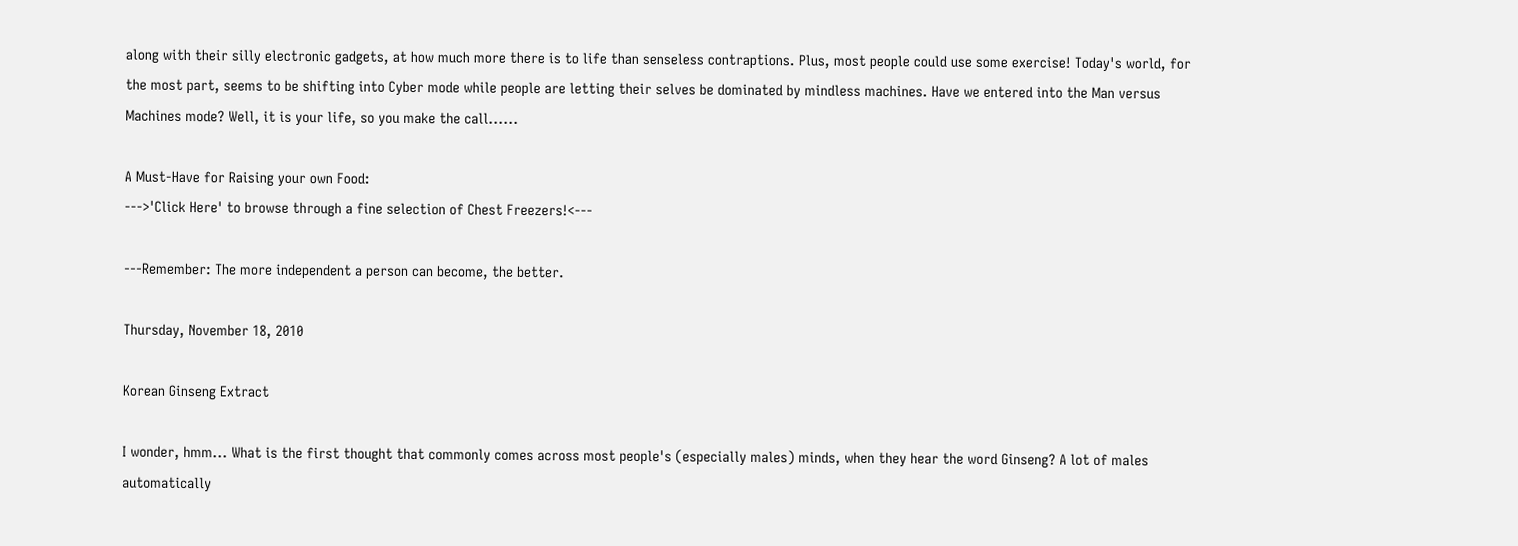along with their silly electronic gadgets, at how much more there is to life than senseless contraptions. Plus, most people could use some exercise! Today's world, for the most part, seems to be shifting into Cyber mode while people are letting their selves be dominated by mindless machines. Have we entered into the Man versus Machines mode? Well, it is your life, so you make the call......

A Must-Have for Raising your own Food:
--->'Click Here' to browse through a fine selection of Chest Freezers!<---

---Remember: The more independent a person can become, the better.

Thursday, November 18, 2010

Korean Ginseng Extract

I wonder, hmm... What is the first thought that commonly comes across most people's (especially males) minds, when they hear the word Ginseng? A lot of males automatically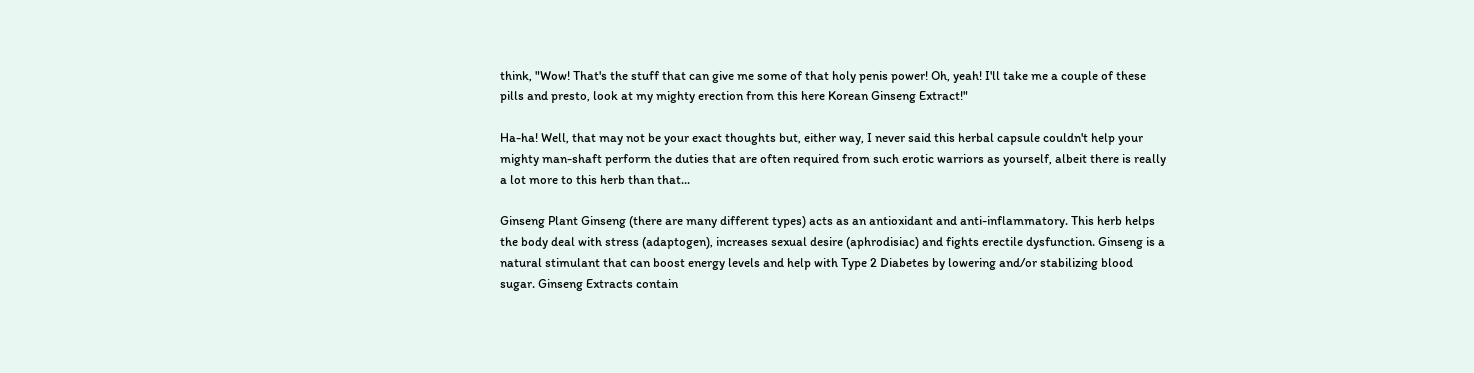think, "Wow! That's the stuff that can give me some of that holy penis power! Oh, yeah! I'll take me a couple of these pills and presto, look at my mighty erection from this here Korean Ginseng Extract!"

Ha-ha! Well, that may not be your exact thoughts but, either way, I never said this herbal capsule couldn't help your mighty man-shaft perform the duties that are often required from such erotic warriors as yourself, albeit there is really a lot more to this herb than that...

Ginseng Plant Ginseng (there are many different types) acts as an antioxidant and anti-inflammatory. This herb helps the body deal with stress (adaptogen), increases sexual desire (aphrodisiac) and fights erectile dysfunction. Ginseng is a natural stimulant that can boost energy levels and help with Type 2 Diabetes by lowering and/or stabilizing blood sugar. Ginseng Extracts contain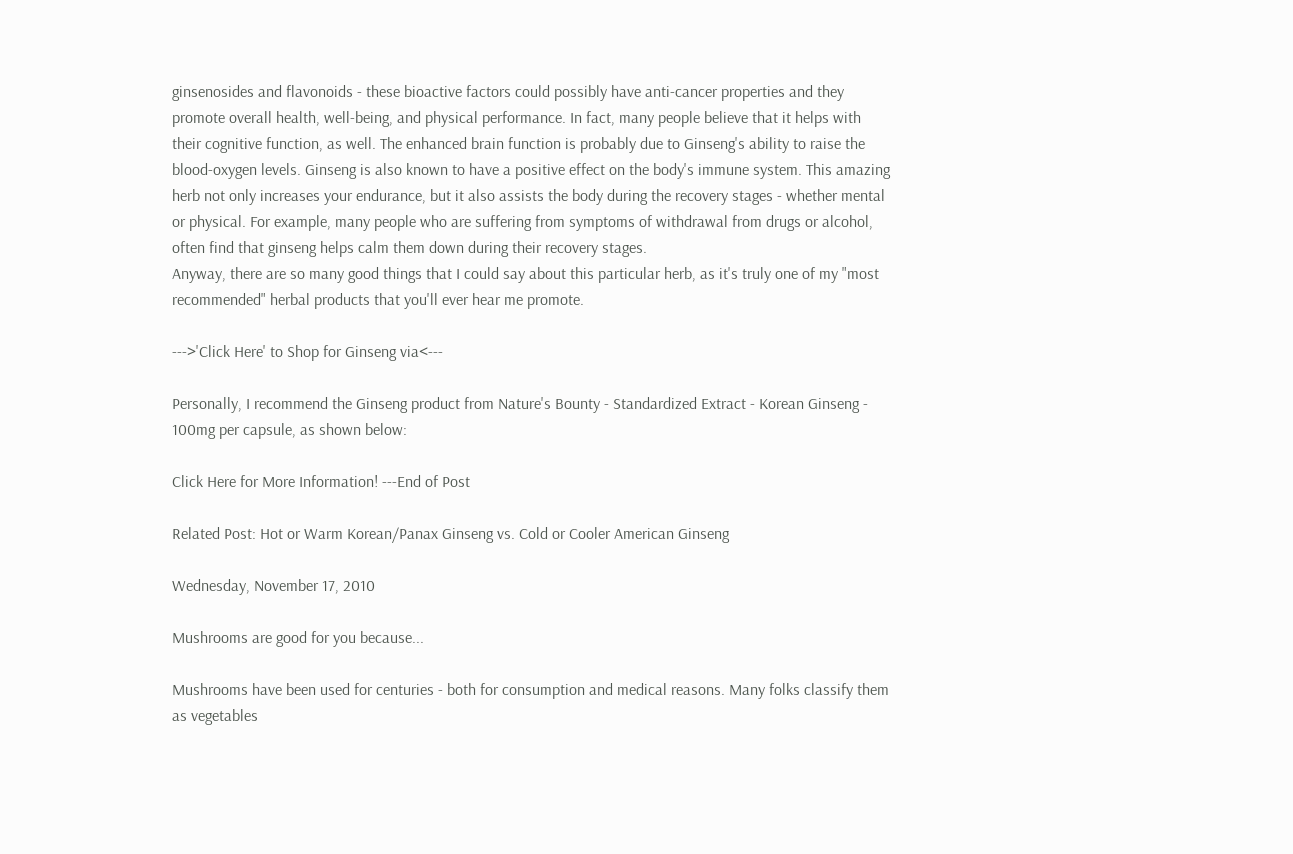ginsenosides and flavonoids - these bioactive factors could possibly have anti-cancer properties and they promote overall health, well-being, and physical performance. In fact, many people believe that it helps with their cognitive function, as well. The enhanced brain function is probably due to Ginseng's ability to raise the blood-oxygen levels. Ginseng is also known to have a positive effect on the body's immune system. This amazing herb not only increases your endurance, but it also assists the body during the recovery stages - whether mental or physical. For example, many people who are suffering from symptoms of withdrawal from drugs or alcohol, often find that ginseng helps calm them down during their recovery stages.
Anyway, there are so many good things that I could say about this particular herb, as it's truly one of my "most recommended" herbal products that you'll ever hear me promote.

--->'Click Here' to Shop for Ginseng via<---

Personally, I recommend the Ginseng product from Nature's Bounty - Standardized Extract - Korean Ginseng - 100mg per capsule, as shown below:

Click Here for More Information! ---End of Post

Related Post: Hot or Warm Korean/Panax Ginseng vs. Cold or Cooler American Ginseng

Wednesday, November 17, 2010

Mushrooms are good for you because...

Mushrooms have been used for centuries - both for consumption and medical reasons. Many folks classify them as vegetables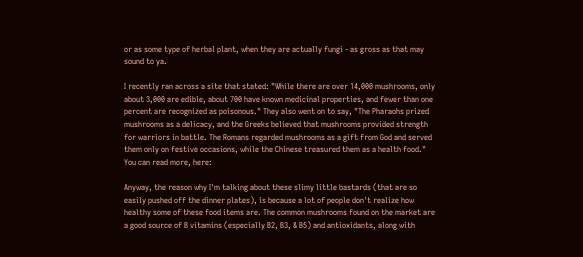or as some type of herbal plant, when they are actually fungi - as gross as that may sound to ya.

I recently ran across a site that stated: "While there are over 14,000 mushrooms, only about 3,000 are edible, about 700 have known medicinal properties, and fewer than one percent are recognized as poisonous." They also went on to say, "The Pharaohs prized mushrooms as a delicacy, and the Greeks believed that mushrooms provided strength for warriors in battle. The Romans regarded mushrooms as a gift from God and served them only on festive occasions, while the Chinese treasured them as a health food." You can read more, here:

Anyway, the reason why I'm talking about these slimy little bastards (that are so easily pushed off the dinner plates), is because a lot of people don't realize how healthy some of these food items are. The common mushrooms found on the market are a good source of B vitamins (especially B2, B3, & B5) and antioxidants, along with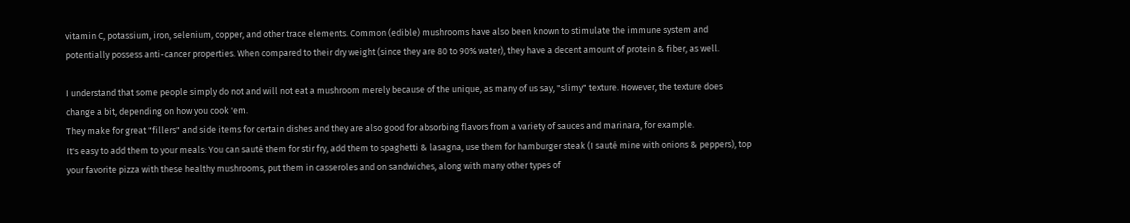vitamin C, potassium, iron, selenium, copper, and other trace elements. Common (edible) mushrooms have also been known to stimulate the immune system and potentially possess anti-cancer properties. When compared to their dry weight (since they are 80 to 90% water), they have a decent amount of protein & fiber, as well.

I understand that some people simply do not and will not eat a mushroom merely because of the unique, as many of us say, "slimy" texture. However, the texture does change a bit, depending on how you cook 'em.
They make for great "fillers" and side items for certain dishes and they are also good for absorbing flavors from a variety of sauces and marinara, for example.
It's easy to add them to your meals: You can sauté them for stir fry, add them to spaghetti & lasagna, use them for hamburger steak (I sauté mine with onions & peppers), top your favorite pizza with these healthy mushrooms, put them in casseroles and on sandwiches, along with many other types of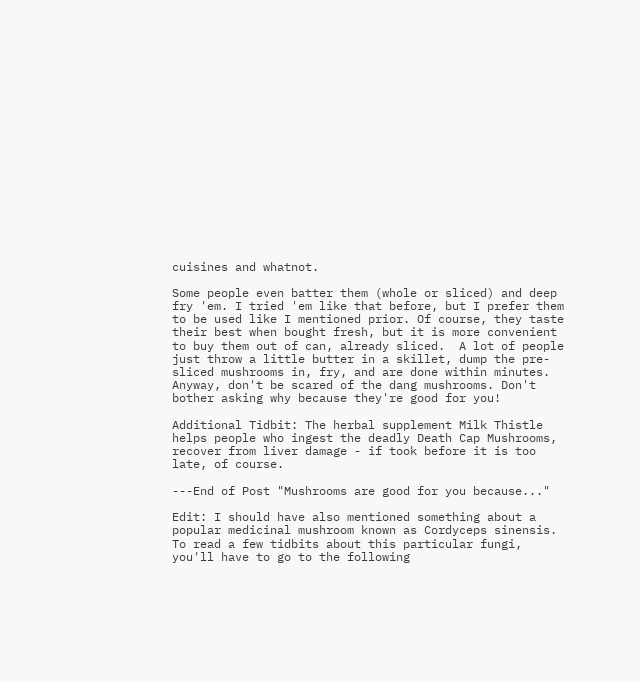cuisines and whatnot.

Some people even batter them (whole or sliced) and deep fry 'em. I tried 'em like that before, but I prefer them to be used like I mentioned prior. Of course, they taste their best when bought fresh, but it is more convenient to buy them out of can, already sliced.  A lot of people just throw a little butter in a skillet, dump the pre-sliced mushrooms in, fry, and are done within minutes. Anyway, don't be scared of the dang mushrooms. Don't bother asking why because they're good for you!

Additional Tidbit: The herbal supplement Milk Thistle helps people who ingest the deadly Death Cap Mushrooms, recover from liver damage - if took before it is too late, of course.

---End of Post "Mushrooms are good for you because..."

Edit: I should have also mentioned something about a popular medicinal mushroom known as Cordyceps sinensis.  To read a few tidbits about this particular fungi, you'll have to go to the following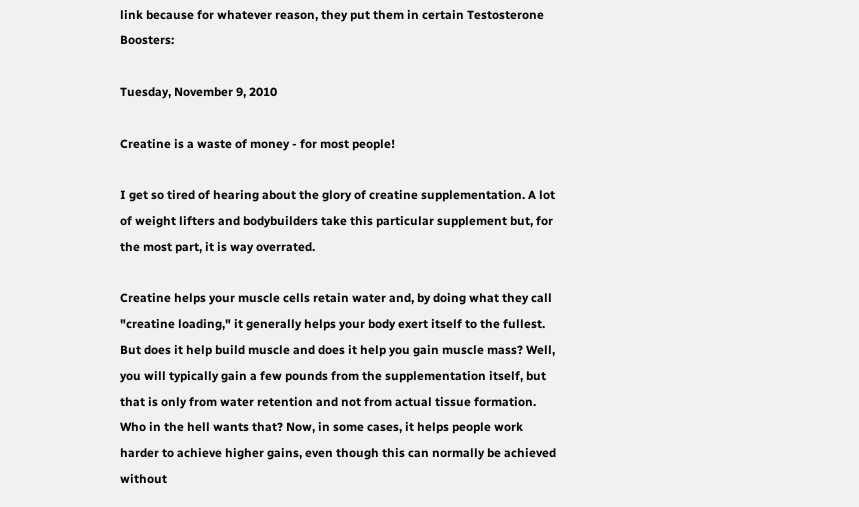link because for whatever reason, they put them in certain Testosterone Boosters:

Tuesday, November 9, 2010

Creatine is a waste of money - for most people!

I get so tired of hearing about the glory of creatine supplementation. A lot of weight lifters and bodybuilders take this particular supplement but, for the most part, it is way overrated.

Creatine helps your muscle cells retain water and, by doing what they call "creatine loading," it generally helps your body exert itself to the fullest. But does it help build muscle and does it help you gain muscle mass? Well, you will typically gain a few pounds from the supplementation itself, but that is only from water retention and not from actual tissue formation. Who in the hell wants that? Now, in some cases, it helps people work harder to achieve higher gains, even though this can normally be achieved without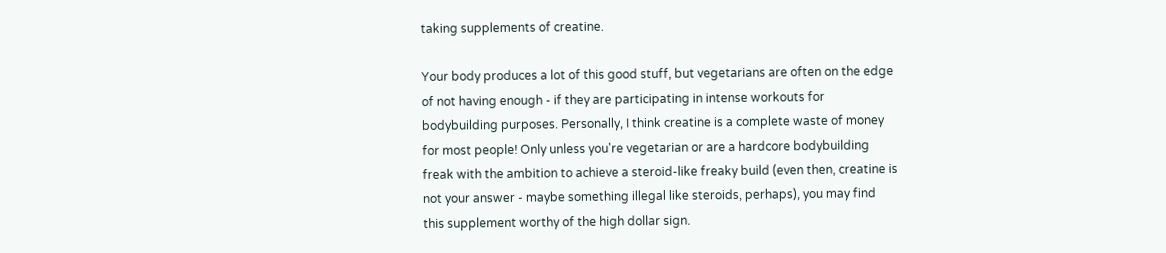taking supplements of creatine.

Your body produces a lot of this good stuff, but vegetarians are often on the edge of not having enough - if they are participating in intense workouts for bodybuilding purposes. Personally, I think creatine is a complete waste of money for most people! Only unless you're vegetarian or are a hardcore bodybuilding freak with the ambition to achieve a steroid-like freaky build (even then, creatine is not your answer - maybe something illegal like steroids, perhaps), you may find this supplement worthy of the high dollar sign.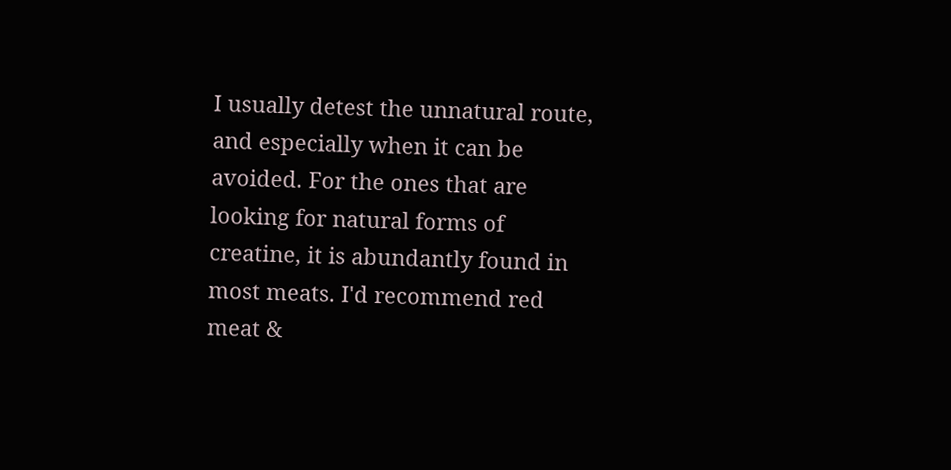I usually detest the unnatural route, and especially when it can be avoided. For the ones that are looking for natural forms of creatine, it is abundantly found in most meats. I'd recommend red meat &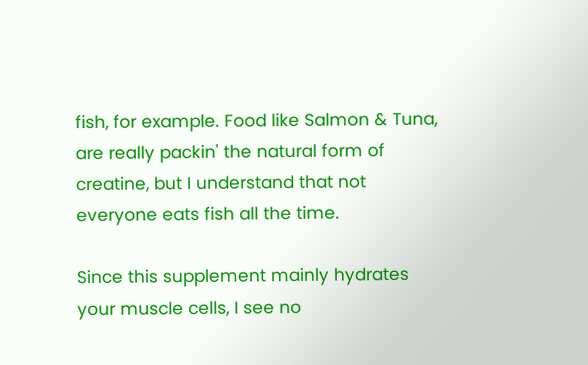fish, for example. Food like Salmon & Tuna, are really packin' the natural form of creatine, but I understand that not everyone eats fish all the time.

Since this supplement mainly hydrates your muscle cells, I see no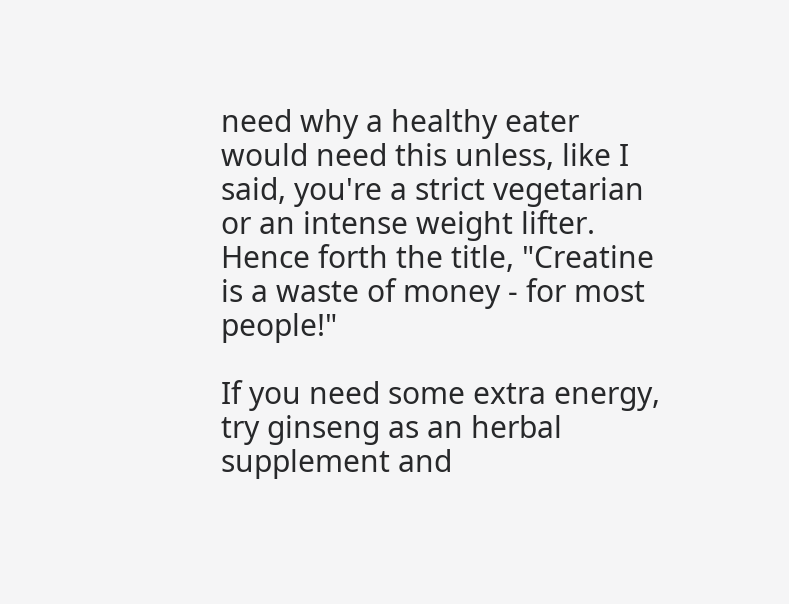need why a healthy eater would need this unless, like I said, you're a strict vegetarian or an intense weight lifter. Hence forth the title, "Creatine is a waste of money - for most people!"

If you need some extra energy, try ginseng as an herbal supplement and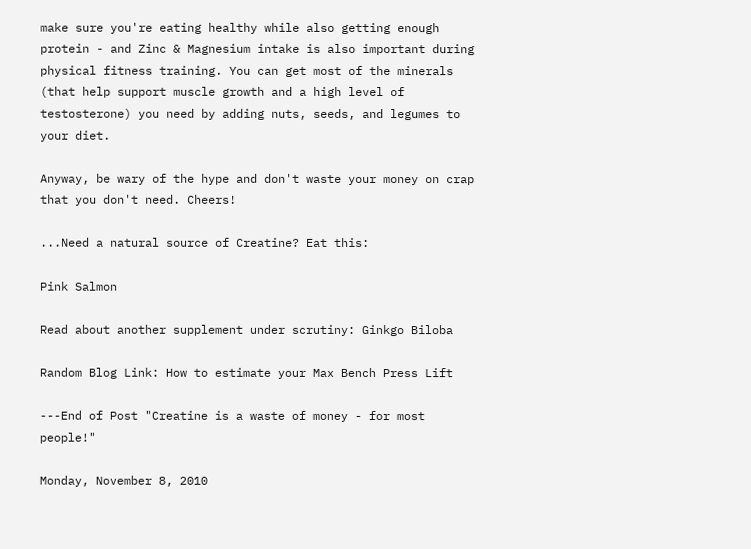make sure you're eating healthy while also getting enough protein - and Zinc & Magnesium intake is also important during physical fitness training. You can get most of the minerals (that help support muscle growth and a high level of testosterone) you need by adding nuts, seeds, and legumes to your diet.

Anyway, be wary of the hype and don't waste your money on crap that you don't need. Cheers!

...Need a natural source of Creatine? Eat this:

Pink Salmon

Read about another supplement under scrutiny: Ginkgo Biloba

Random Blog Link: How to estimate your Max Bench Press Lift

---End of Post "Creatine is a waste of money - for most people!"

Monday, November 8, 2010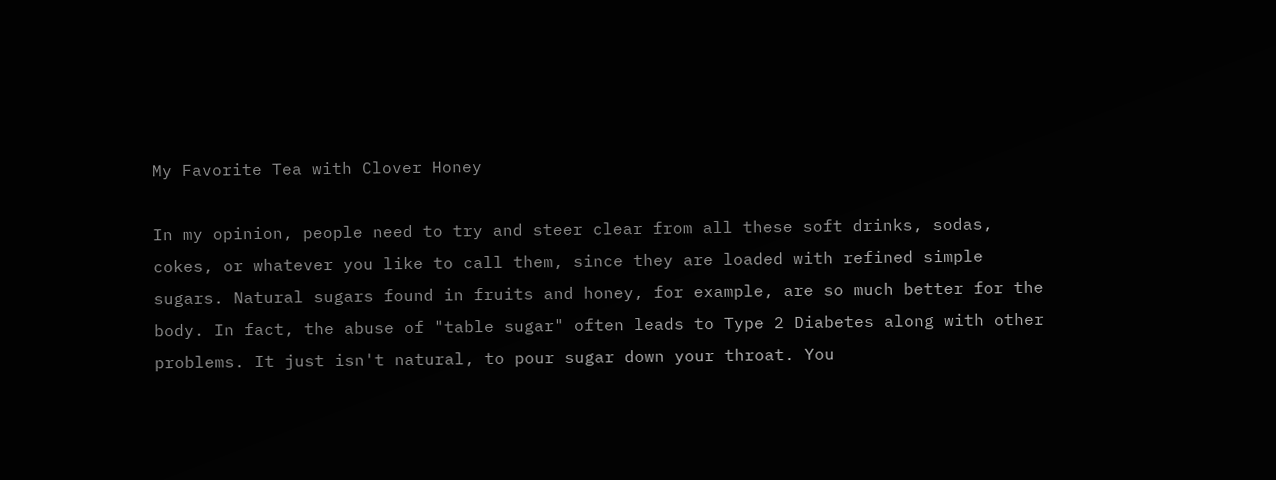My Favorite Tea with Clover Honey

In my opinion, people need to try and steer clear from all these soft drinks, sodas, cokes, or whatever you like to call them, since they are loaded with refined simple sugars. Natural sugars found in fruits and honey, for example, are so much better for the body. In fact, the abuse of "table sugar" often leads to Type 2 Diabetes along with other problems. It just isn't natural, to pour sugar down your throat. You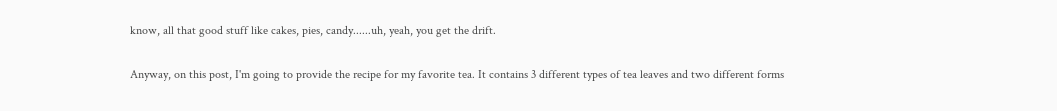know, all that good stuff like cakes, pies, candy......uh, yeah, you get the drift.

Anyway, on this post, I'm going to provide the recipe for my favorite tea. It contains 3 different types of tea leaves and two different forms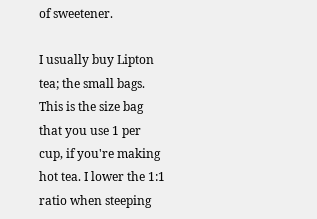of sweetener.

I usually buy Lipton tea; the small bags. This is the size bag that you use 1 per cup, if you're making hot tea. I lower the 1:1 ratio when steeping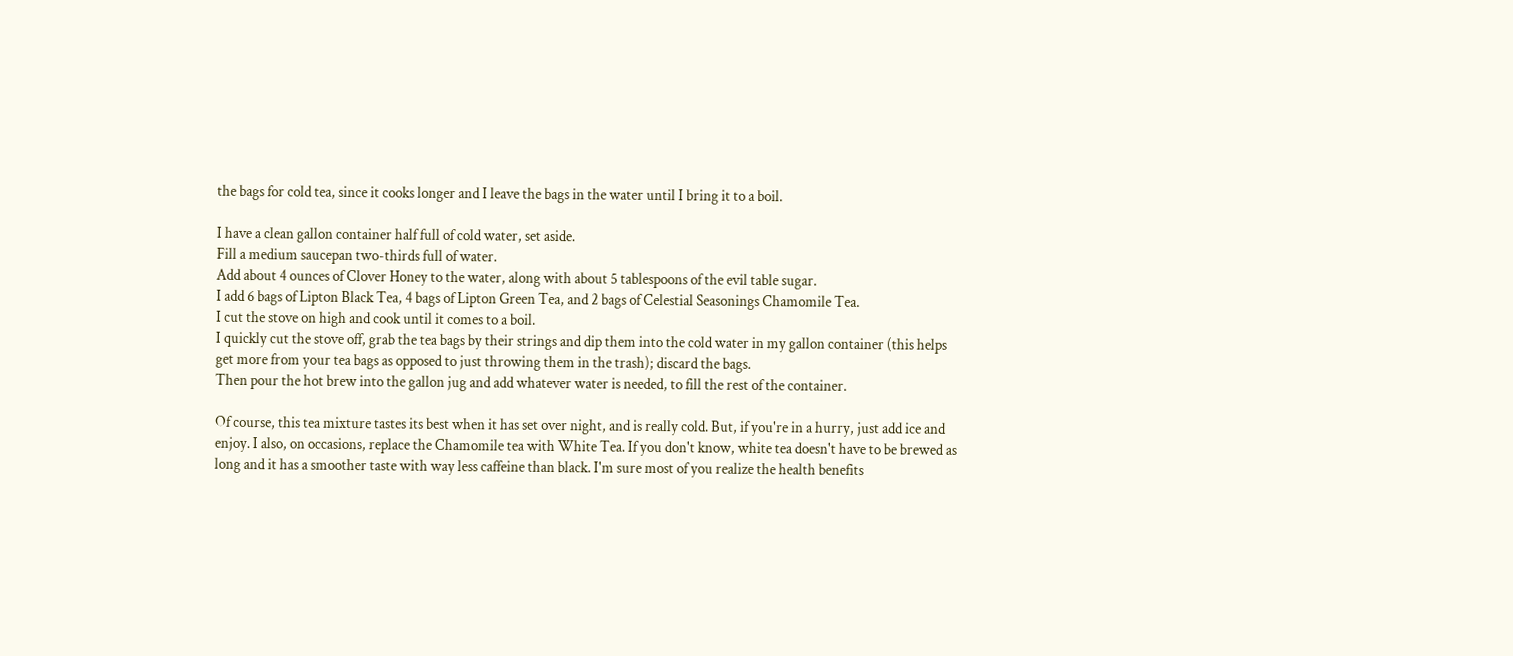the bags for cold tea, since it cooks longer and I leave the bags in the water until I bring it to a boil.

I have a clean gallon container half full of cold water, set aside.
Fill a medium saucepan two-thirds full of water.
Add about 4 ounces of Clover Honey to the water, along with about 5 tablespoons of the evil table sugar.
I add 6 bags of Lipton Black Tea, 4 bags of Lipton Green Tea, and 2 bags of Celestial Seasonings Chamomile Tea.
I cut the stove on high and cook until it comes to a boil.
I quickly cut the stove off, grab the tea bags by their strings and dip them into the cold water in my gallon container (this helps get more from your tea bags as opposed to just throwing them in the trash); discard the bags.
Then pour the hot brew into the gallon jug and add whatever water is needed, to fill the rest of the container.

Of course, this tea mixture tastes its best when it has set over night, and is really cold. But, if you're in a hurry, just add ice and enjoy. I also, on occasions, replace the Chamomile tea with White Tea. If you don't know, white tea doesn't have to be brewed as long and it has a smoother taste with way less caffeine than black. I'm sure most of you realize the health benefits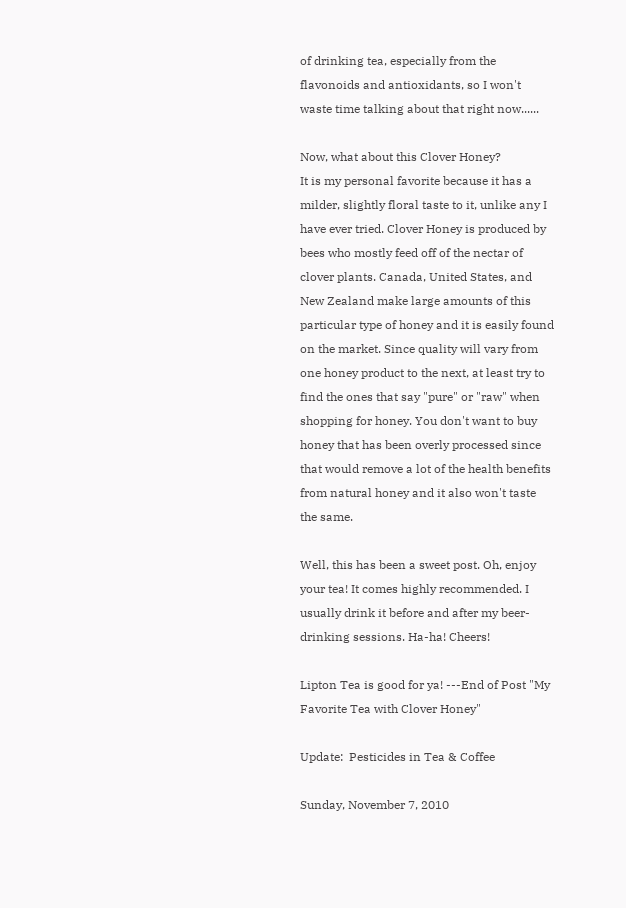of drinking tea, especially from the flavonoids and antioxidants, so I won't waste time talking about that right now......

Now, what about this Clover Honey?
It is my personal favorite because it has a milder, slightly floral taste to it, unlike any I have ever tried. Clover Honey is produced by bees who mostly feed off of the nectar of clover plants. Canada, United States, and New Zealand make large amounts of this particular type of honey and it is easily found on the market. Since quality will vary from one honey product to the next, at least try to find the ones that say "pure" or "raw" when shopping for honey. You don't want to buy honey that has been overly processed since that would remove a lot of the health benefits from natural honey and it also won't taste the same.

Well, this has been a sweet post. Oh, enjoy your tea! It comes highly recommended. I usually drink it before and after my beer-drinking sessions. Ha-ha! Cheers!

Lipton Tea is good for ya! ---End of Post "My Favorite Tea with Clover Honey"

Update:  Pesticides in Tea & Coffee

Sunday, November 7, 2010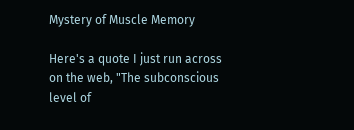Mystery of Muscle Memory

Here's a quote I just run across on the web, "The subconscious level of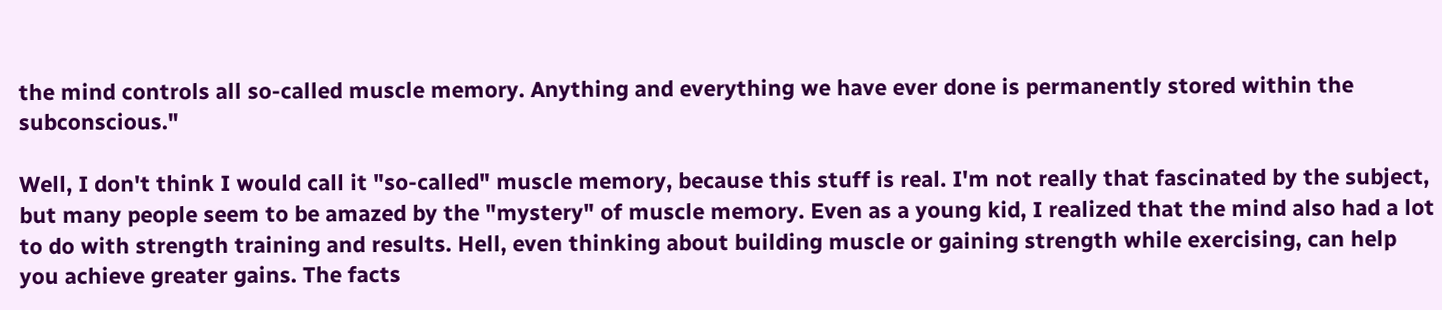the mind controls all so-called muscle memory. Anything and everything we have ever done is permanently stored within the subconscious."

Well, I don't think I would call it "so-called" muscle memory, because this stuff is real. I'm not really that fascinated by the subject, but many people seem to be amazed by the "mystery" of muscle memory. Even as a young kid, I realized that the mind also had a lot to do with strength training and results. Hell, even thinking about building muscle or gaining strength while exercising, can help you achieve greater gains. The facts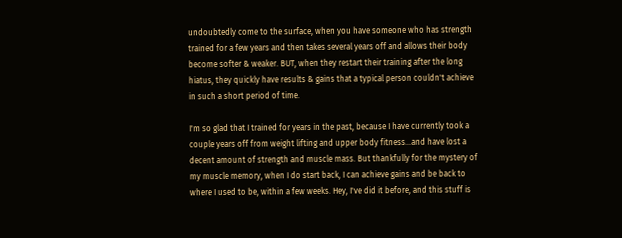undoubtedly come to the surface, when you have someone who has strength trained for a few years and then takes several years off and allows their body become softer & weaker. BUT, when they restart their training after the long hiatus, they quickly have results & gains that a typical person couldn't achieve in such a short period of time.

I'm so glad that I trained for years in the past, because I have currently took a couple years off from weight lifting and upper body fitness...and have lost a decent amount of strength and muscle mass. But thankfully for the mystery of my muscle memory, when I do start back, I can achieve gains and be back to where I used to be, within a few weeks. Hey, I've did it before, and this stuff is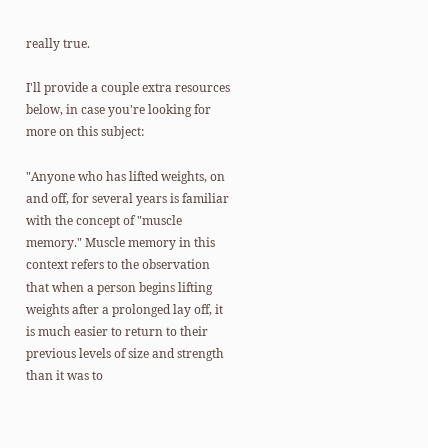really true.

I'll provide a couple extra resources below, in case you're looking for more on this subject:

"Anyone who has lifted weights, on and off, for several years is familiar with the concept of "muscle memory." Muscle memory in this context refers to the observation that when a person begins lifting weights after a prolonged lay off, it is much easier to return to their previous levels of size and strength than it was to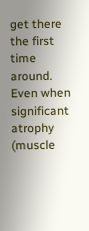get there the first time around. Even when significant atrophy (muscle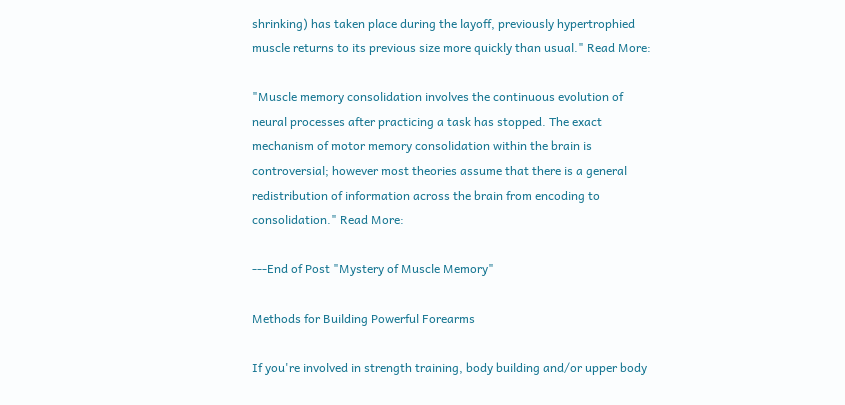shrinking) has taken place during the layoff, previously hypertrophied muscle returns to its previous size more quickly than usual." Read More:

"Muscle memory consolidation involves the continuous evolution of neural processes after practicing a task has stopped. The exact mechanism of motor memory consolidation within the brain is controversial; however most theories assume that there is a general redistribution of information across the brain from encoding to consolidation." Read More:

---End of Post "Mystery of Muscle Memory"

Methods for Building Powerful Forearms

If you're involved in strength training, body building and/or upper body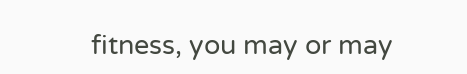fitness, you may or may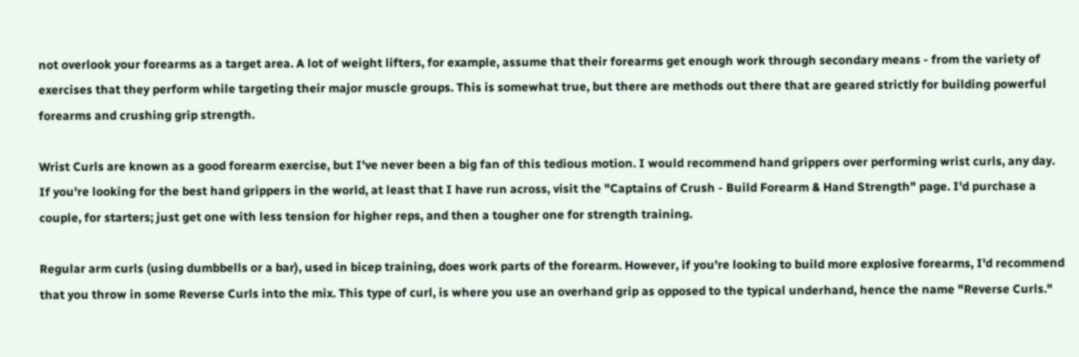not overlook your forearms as a target area. A lot of weight lifters, for example, assume that their forearms get enough work through secondary means - from the variety of exercises that they perform while targeting their major muscle groups. This is somewhat true, but there are methods out there that are geared strictly for building powerful forearms and crushing grip strength.

Wrist Curls are known as a good forearm exercise, but I've never been a big fan of this tedious motion. I would recommend hand grippers over performing wrist curls, any day.
If you're looking for the best hand grippers in the world, at least that I have run across, visit the "Captains of Crush - Build Forearm & Hand Strength" page. I'd purchase a couple, for starters; just get one with less tension for higher reps, and then a tougher one for strength training.

Regular arm curls (using dumbbells or a bar), used in bicep training, does work parts of the forearm. However, if you're looking to build more explosive forearms, I'd recommend that you throw in some Reverse Curls into the mix. This type of curl, is where you use an overhand grip as opposed to the typical underhand, hence the name "Reverse Curls."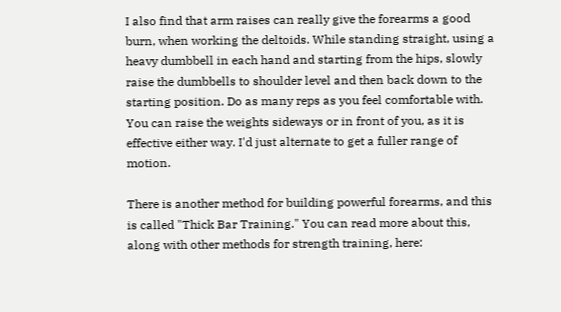I also find that arm raises can really give the forearms a good burn, when working the deltoids. While standing straight, using a heavy dumbbell in each hand and starting from the hips, slowly raise the dumbbells to shoulder level and then back down to the starting position. Do as many reps as you feel comfortable with. You can raise the weights sideways or in front of you, as it is effective either way. I'd just alternate to get a fuller range of motion.

There is another method for building powerful forearms, and this is called "Thick Bar Training." You can read more about this, along with other methods for strength training, here: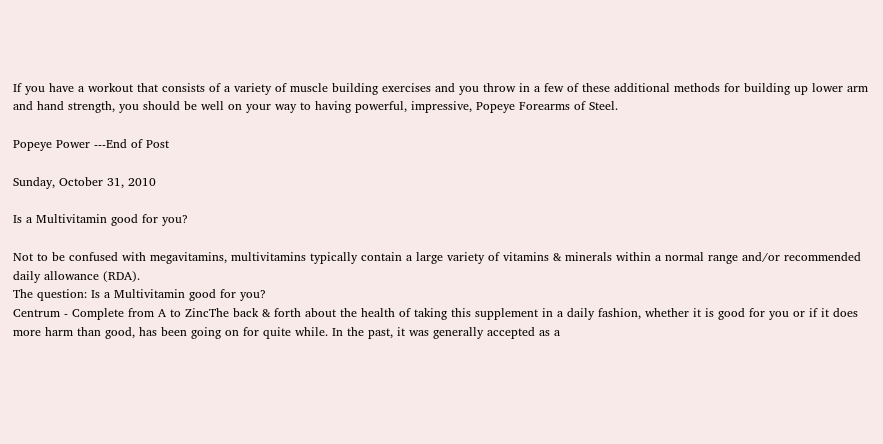If you have a workout that consists of a variety of muscle building exercises and you throw in a few of these additional methods for building up lower arm and hand strength, you should be well on your way to having powerful, impressive, Popeye Forearms of Steel.

Popeye Power ---End of Post

Sunday, October 31, 2010

Is a Multivitamin good for you?

Not to be confused with megavitamins, multivitamins typically contain a large variety of vitamins & minerals within a normal range and/or recommended daily allowance (RDA).
The question: Is a Multivitamin good for you?
Centrum - Complete from A to ZincThe back & forth about the health of taking this supplement in a daily fashion, whether it is good for you or if it does more harm than good, has been going on for quite while. In the past, it was generally accepted as a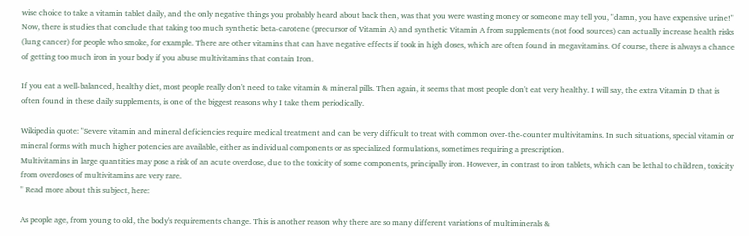wise choice to take a vitamin tablet daily, and the only negative things you probably heard about back then, was that you were wasting money or someone may tell you, "damn, you have expensive urine!" Now, there is studies that conclude that taking too much synthetic beta-carotene (precursor of Vitamin A) and synthetic Vitamin A from supplements (not food sources) can actually increase health risks (lung cancer) for people who smoke, for example. There are other vitamins that can have negative effects if took in high doses, which are often found in megavitamins. Of course, there is always a chance of getting too much iron in your body if you abuse multivitamins that contain Iron.

If you eat a well-balanced, healthy diet, most people really don't need to take vitamin & mineral pills. Then again, it seems that most people don't eat very healthy. I will say, the extra Vitamin D that is often found in these daily supplements, is one of the biggest reasons why I take them periodically.

Wikipedia quote: "Severe vitamin and mineral deficiencies require medical treatment and can be very difficult to treat with common over-the-counter multivitamins. In such situations, special vitamin or mineral forms with much higher potencies are available, either as individual components or as specialized formulations, sometimes requiring a prescription.
Multivitamins in large quantities may pose a risk of an acute overdose, due to the toxicity of some components, principally iron. However, in contrast to iron tablets, which can be lethal to children, toxicity from overdoses of multivitamins are very rare.
" Read more about this subject, here:

As people age, from young to old, the body's requirements change. This is another reason why there are so many different variations of multiminerals &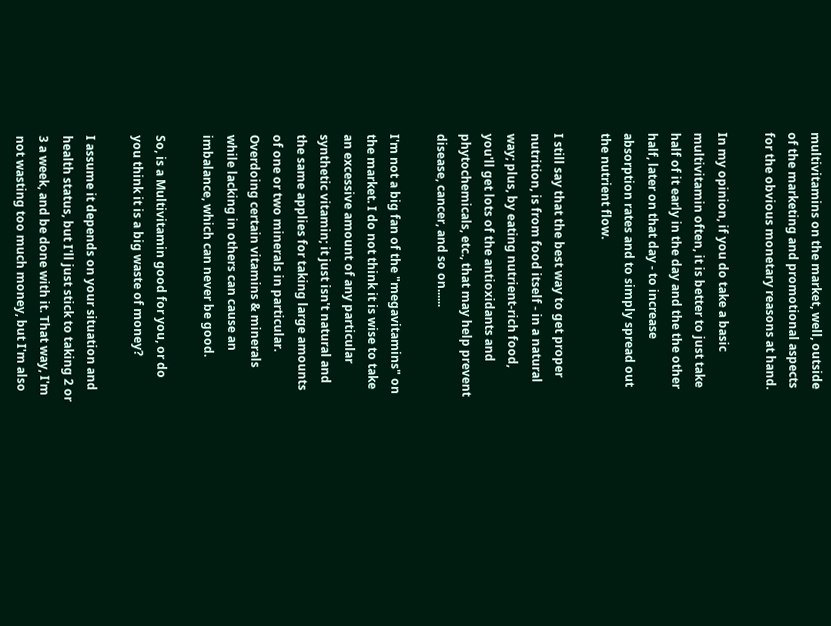multivitamins on the market, well, outside of the marketing and promotional aspects for the obvious monetary reasons at hand.

In my opinion, if you do take a basic multivitamin often, it is better to just take half of it early in the day and the the other half, later on that day - to increase absorption rates and to simply spread out the nutrient flow.

I still say that the best way to get proper nutrition, is from food itself - in a natural way; plus, by eating nutrient-rich food, you'll get lots of the antioxidants and phytochemicals, etc., that may help prevent disease, cancer, and so on......

I'm not a big fan of the "megavitamins" on the market. I do not think it is wise to take an excessive amount of any particular synthetic vitamin; it just isn't natural and the same applies for taking large amounts of one or two minerals in particular. Overdoing certain vitamins & minerals while lacking in others can cause an imbalance, which can never be good.

So, is a Multivitamin good for you, or do you think it is a big waste of money?

I assume it depends on your situation and health status, but I'll just stick to taking 2 or 3 a week, and be done with it. That way, I'm not wasting too much money, but I'm also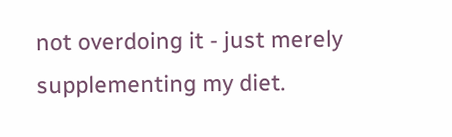not overdoing it - just merely supplementing my diet.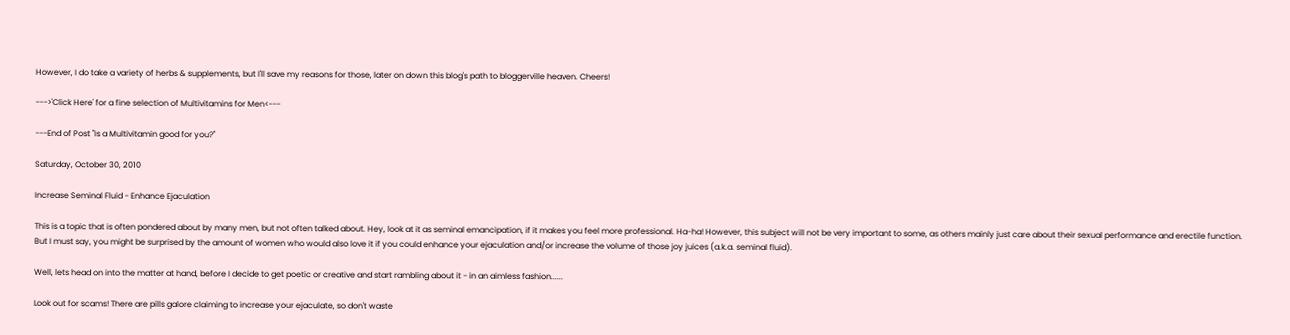However, I do take a variety of herbs & supplements, but I'll save my reasons for those, later on down this blog's path to bloggerville heaven. Cheers!

--->'Click Here' for a fine selection of Multivitamins for Men<---

---End of Post "Is a Multivitamin good for you?"

Saturday, October 30, 2010

Increase Seminal Fluid - Enhance Ejaculation

This is a topic that is often pondered about by many men, but not often talked about. Hey, look at it as seminal emancipation, if it makes you feel more professional. Ha-ha! However, this subject will not be very important to some, as others mainly just care about their sexual performance and erectile function. But I must say, you might be surprised by the amount of women who would also love it if you could enhance your ejaculation and/or increase the volume of those joy juices (a.k.a. seminal fluid).

Well, lets head on into the matter at hand, before I decide to get poetic or creative and start rambling about it - in an aimless fashion......

Look out for scams! There are pills galore claiming to increase your ejaculate, so don't waste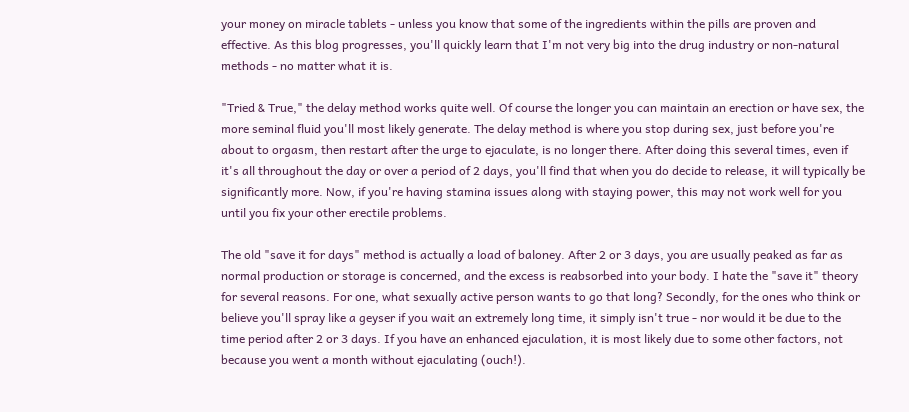your money on miracle tablets - unless you know that some of the ingredients within the pills are proven and effective. As this blog progresses, you'll quickly learn that I'm not very big into the drug industry or non-natural methods - no matter what it is.

"Tried & True," the delay method works quite well. Of course the longer you can maintain an erection or have sex, the more seminal fluid you'll most likely generate. The delay method is where you stop during sex, just before you're about to orgasm, then restart after the urge to ejaculate, is no longer there. After doing this several times, even if it's all throughout the day or over a period of 2 days, you'll find that when you do decide to release, it will typically be significantly more. Now, if you're having stamina issues along with staying power, this may not work well for you until you fix your other erectile problems.

The old "save it for days" method is actually a load of baloney. After 2 or 3 days, you are usually peaked as far as normal production or storage is concerned, and the excess is reabsorbed into your body. I hate the "save it" theory for several reasons. For one, what sexually active person wants to go that long? Secondly, for the ones who think or believe you'll spray like a geyser if you wait an extremely long time, it simply isn't true - nor would it be due to the time period after 2 or 3 days. If you have an enhanced ejaculation, it is most likely due to some other factors, not because you went a month without ejaculating (ouch!).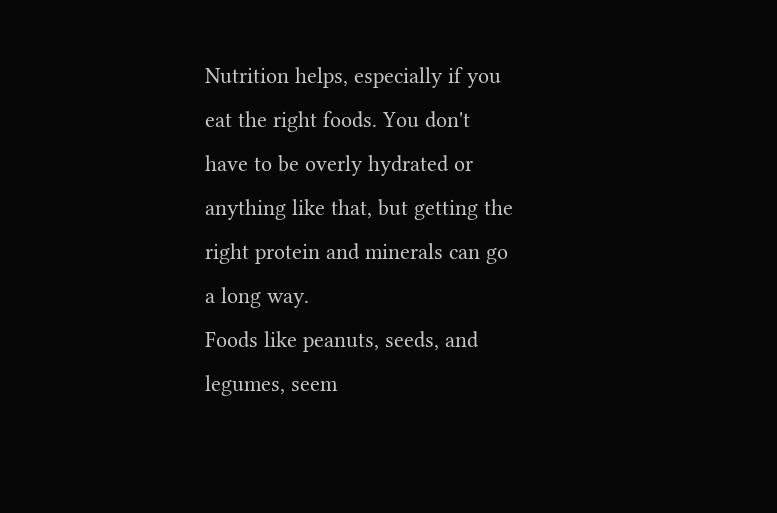Nutrition helps, especially if you eat the right foods. You don't have to be overly hydrated or anything like that, but getting the right protein and minerals can go a long way.
Foods like peanuts, seeds, and legumes, seem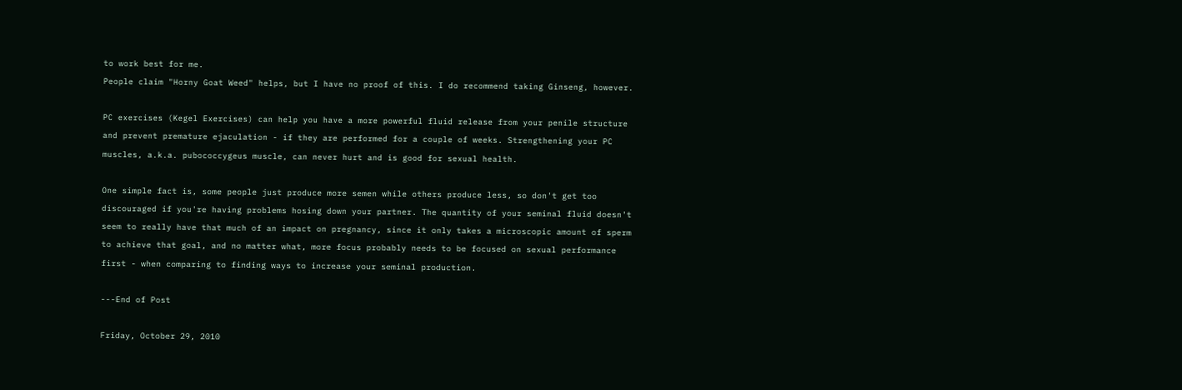to work best for me.
People claim "Horny Goat Weed" helps, but I have no proof of this. I do recommend taking Ginseng, however.

PC exercises (Kegel Exercises) can help you have a more powerful fluid release from your penile structure and prevent premature ejaculation - if they are performed for a couple of weeks. Strengthening your PC muscles, a.k.a. pubococcygeus muscle, can never hurt and is good for sexual health.

One simple fact is, some people just produce more semen while others produce less, so don't get too discouraged if you're having problems hosing down your partner. The quantity of your seminal fluid doesn't seem to really have that much of an impact on pregnancy, since it only takes a microscopic amount of sperm to achieve that goal, and no matter what, more focus probably needs to be focused on sexual performance first - when comparing to finding ways to increase your seminal production.

---End of Post

Friday, October 29, 2010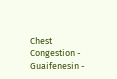Chest Congestion - Guaifenesin -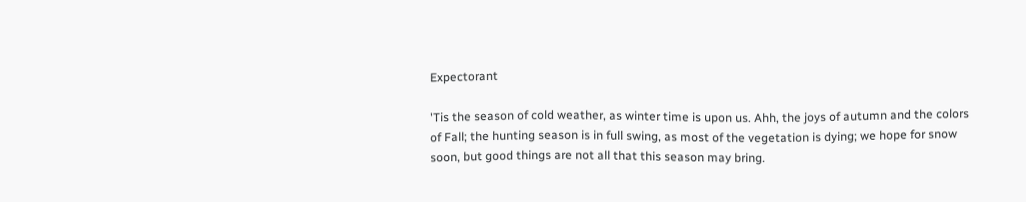Expectorant

'Tis the season of cold weather, as winter time is upon us. Ahh, the joys of autumn and the colors of Fall; the hunting season is in full swing, as most of the vegetation is dying; we hope for snow soon, but good things are not all that this season may bring.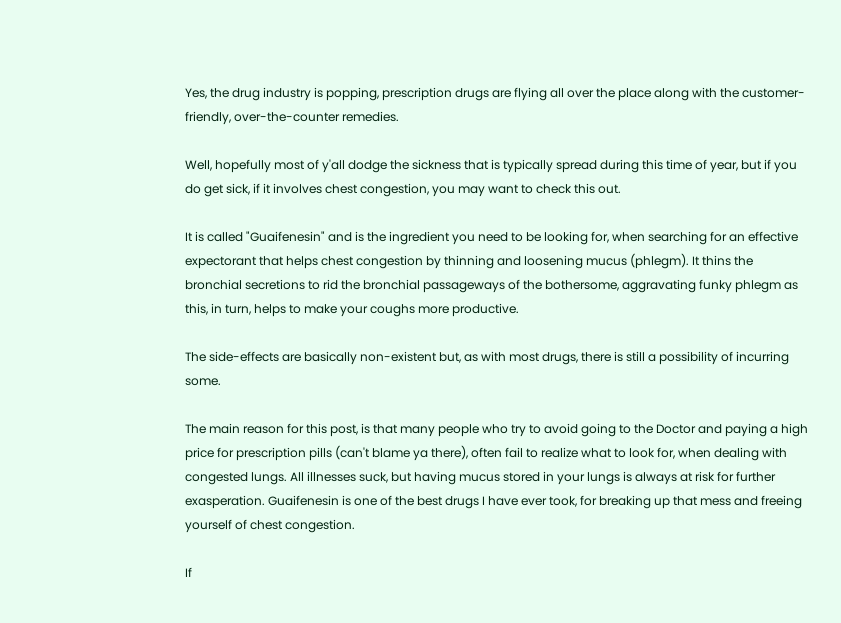Yes, the drug industry is popping, prescription drugs are flying all over the place along with the customer-friendly, over-the-counter remedies.

Well, hopefully most of y'all dodge the sickness that is typically spread during this time of year, but if you do get sick, if it involves chest congestion, you may want to check this out.

It is called "Guaifenesin" and is the ingredient you need to be looking for, when searching for an effective expectorant that helps chest congestion by thinning and loosening mucus (phlegm). It thins the bronchial secretions to rid the bronchial passageways of the bothersome, aggravating funky phlegm as this, in turn, helps to make your coughs more productive.

The side-effects are basically non-existent but, as with most drugs, there is still a possibility of incurring some.

The main reason for this post, is that many people who try to avoid going to the Doctor and paying a high price for prescription pills (can't blame ya there), often fail to realize what to look for, when dealing with congested lungs. All illnesses suck, but having mucus stored in your lungs is always at risk for further exasperation. Guaifenesin is one of the best drugs I have ever took, for breaking up that mess and freeing yourself of chest congestion.

If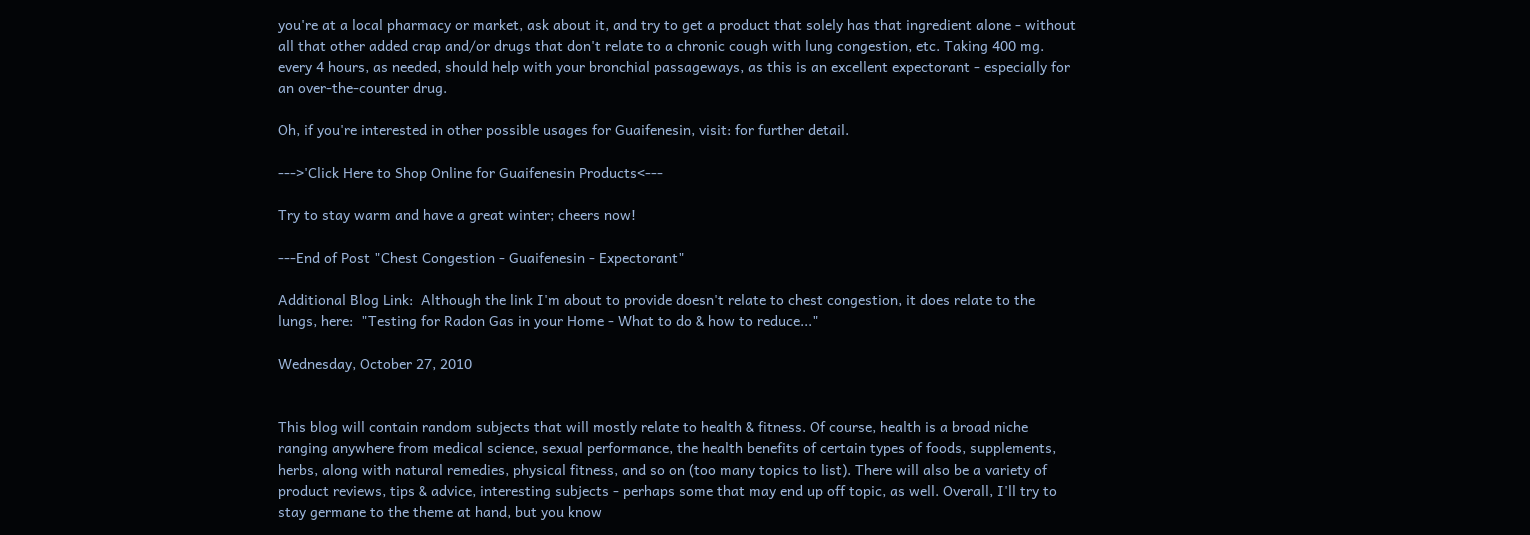you're at a local pharmacy or market, ask about it, and try to get a product that solely has that ingredient alone - without all that other added crap and/or drugs that don't relate to a chronic cough with lung congestion, etc. Taking 400 mg. every 4 hours, as needed, should help with your bronchial passageways, as this is an excellent expectorant - especially for an over-the-counter drug.

Oh, if you're interested in other possible usages for Guaifenesin, visit: for further detail.

--->'Click Here to Shop Online for Guaifenesin Products<---

Try to stay warm and have a great winter; cheers now!

---End of Post "Chest Congestion - Guaifenesin - Expectorant"

Additional Blog Link:  Although the link I'm about to provide doesn't relate to chest congestion, it does relate to the lungs, here:  "Testing for Radon Gas in your Home - What to do & how to reduce..."

Wednesday, October 27, 2010


This blog will contain random subjects that will mostly relate to health & fitness. Of course, health is a broad niche ranging anywhere from medical science, sexual performance, the health benefits of certain types of foods, supplements, herbs, along with natural remedies, physical fitness, and so on (too many topics to list). There will also be a variety of product reviews, tips & advice, interesting subjects - perhaps some that may end up off topic, as well. Overall, I'll try to stay germane to the theme at hand, but you know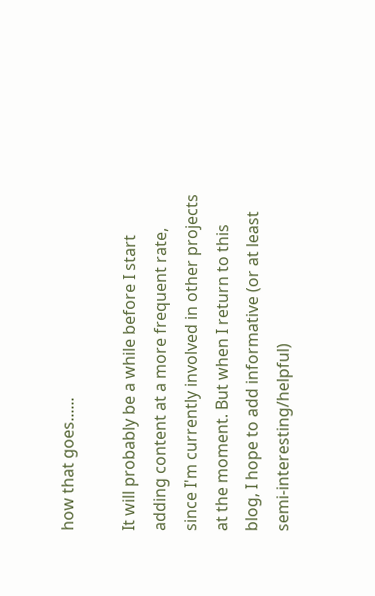how that goes......

It will probably be a while before I start adding content at a more frequent rate, since I'm currently involved in other projects at the moment. But when I return to this blog, I hope to add informative (or at least semi-interesting/helpful)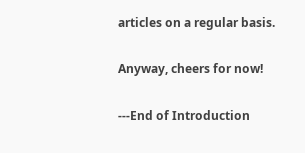articles on a regular basis.

Anyway, cheers for now!

---End of Introduction